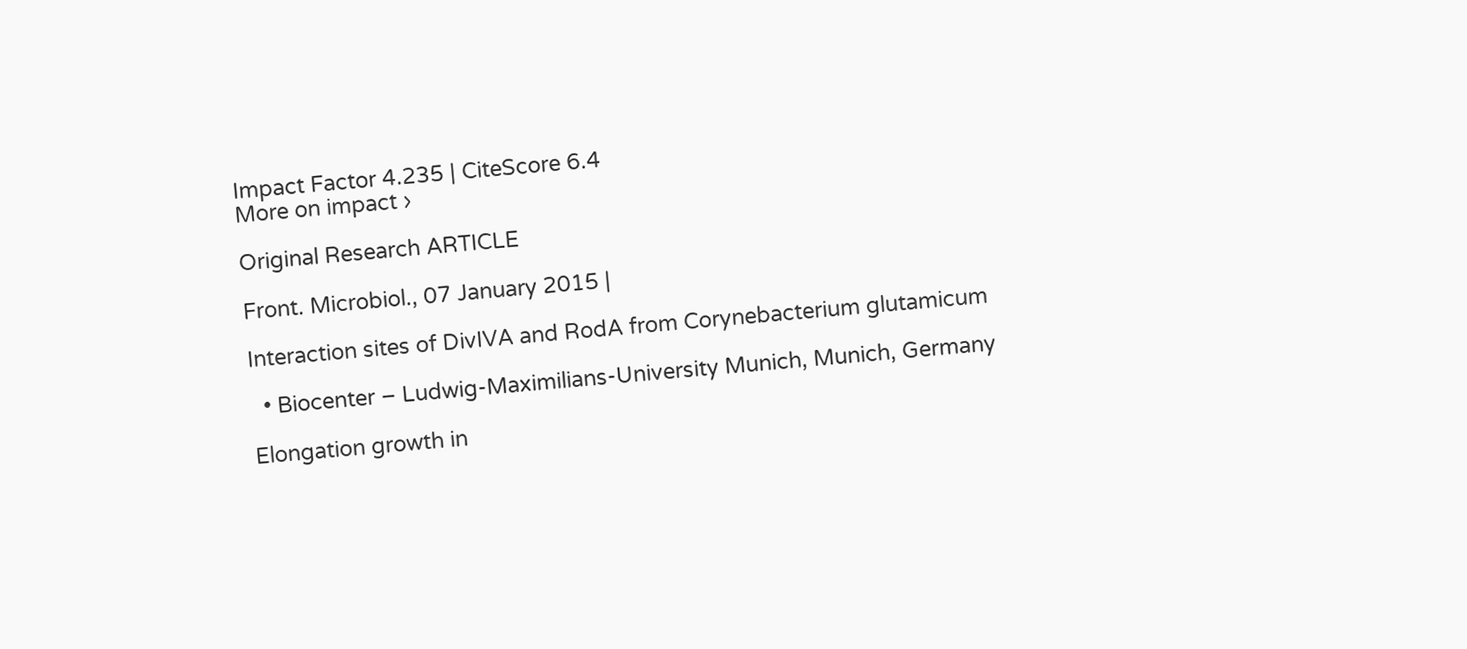Impact Factor 4.235 | CiteScore 6.4
More on impact ›

Original Research ARTICLE

Front. Microbiol., 07 January 2015 |

Interaction sites of DivIVA and RodA from Corynebacterium glutamicum

  • Biocenter – Ludwig-Maximilians-University Munich, Munich, Germany

Elongation growth in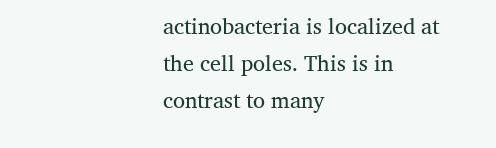actinobacteria is localized at the cell poles. This is in contrast to many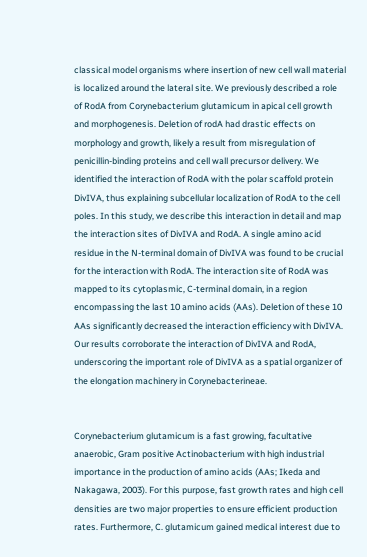classical model organisms where insertion of new cell wall material is localized around the lateral site. We previously described a role of RodA from Corynebacterium glutamicum in apical cell growth and morphogenesis. Deletion of rodA had drastic effects on morphology and growth, likely a result from misregulation of penicillin-binding proteins and cell wall precursor delivery. We identified the interaction of RodA with the polar scaffold protein DivIVA, thus explaining subcellular localization of RodA to the cell poles. In this study, we describe this interaction in detail and map the interaction sites of DivIVA and RodA. A single amino acid residue in the N-terminal domain of DivIVA was found to be crucial for the interaction with RodA. The interaction site of RodA was mapped to its cytoplasmic, C-terminal domain, in a region encompassing the last 10 amino acids (AAs). Deletion of these 10 AAs significantly decreased the interaction efficiency with DivIVA. Our results corroborate the interaction of DivIVA and RodA, underscoring the important role of DivIVA as a spatial organizer of the elongation machinery in Corynebacterineae.


Corynebacterium glutamicum is a fast growing, facultative anaerobic, Gram positive Actinobacterium with high industrial importance in the production of amino acids (AAs; Ikeda and Nakagawa, 2003). For this purpose, fast growth rates and high cell densities are two major properties to ensure efficient production rates. Furthermore, C. glutamicum gained medical interest due to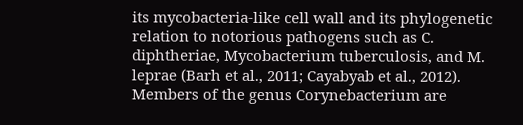its mycobacteria-like cell wall and its phylogenetic relation to notorious pathogens such as C. diphtheriae, Mycobacterium tuberculosis, and M. leprae (Barh et al., 2011; Cayabyab et al., 2012). Members of the genus Corynebacterium are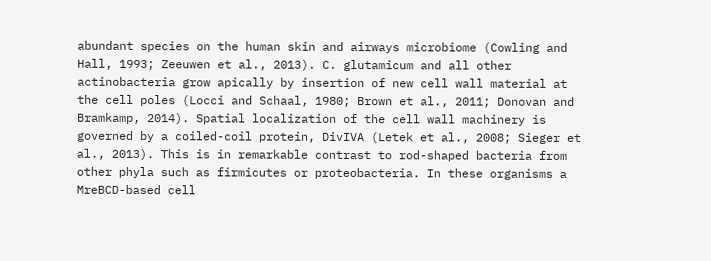abundant species on the human skin and airways microbiome (Cowling and Hall, 1993; Zeeuwen et al., 2013). C. glutamicum and all other actinobacteria grow apically by insertion of new cell wall material at the cell poles (Locci and Schaal, 1980; Brown et al., 2011; Donovan and Bramkamp, 2014). Spatial localization of the cell wall machinery is governed by a coiled-coil protein, DivIVA (Letek et al., 2008; Sieger et al., 2013). This is in remarkable contrast to rod-shaped bacteria from other phyla such as firmicutes or proteobacteria. In these organisms a MreBCD-based cell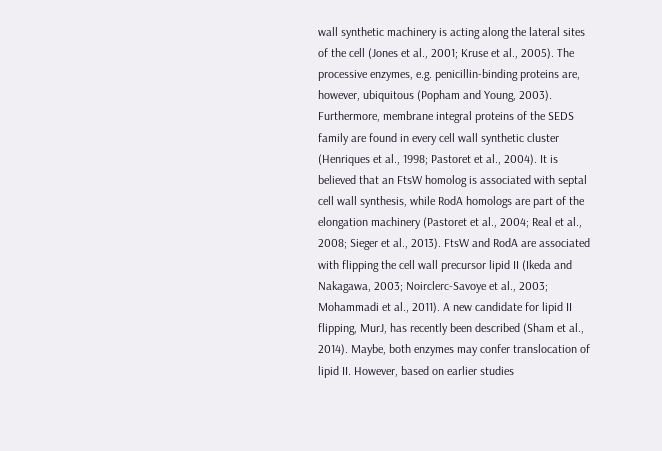wall synthetic machinery is acting along the lateral sites of the cell (Jones et al., 2001; Kruse et al., 2005). The processive enzymes, e.g. penicillin-binding proteins are, however, ubiquitous (Popham and Young, 2003). Furthermore, membrane integral proteins of the SEDS family are found in every cell wall synthetic cluster (Henriques et al., 1998; Pastoret et al., 2004). It is believed that an FtsW homolog is associated with septal cell wall synthesis, while RodA homologs are part of the elongation machinery (Pastoret et al., 2004; Real et al., 2008; Sieger et al., 2013). FtsW and RodA are associated with flipping the cell wall precursor lipid II (Ikeda and Nakagawa, 2003; Noirclerc-Savoye et al., 2003; Mohammadi et al., 2011). A new candidate for lipid II flipping, MurJ, has recently been described (Sham et al., 2014). Maybe, both enzymes may confer translocation of lipid II. However, based on earlier studies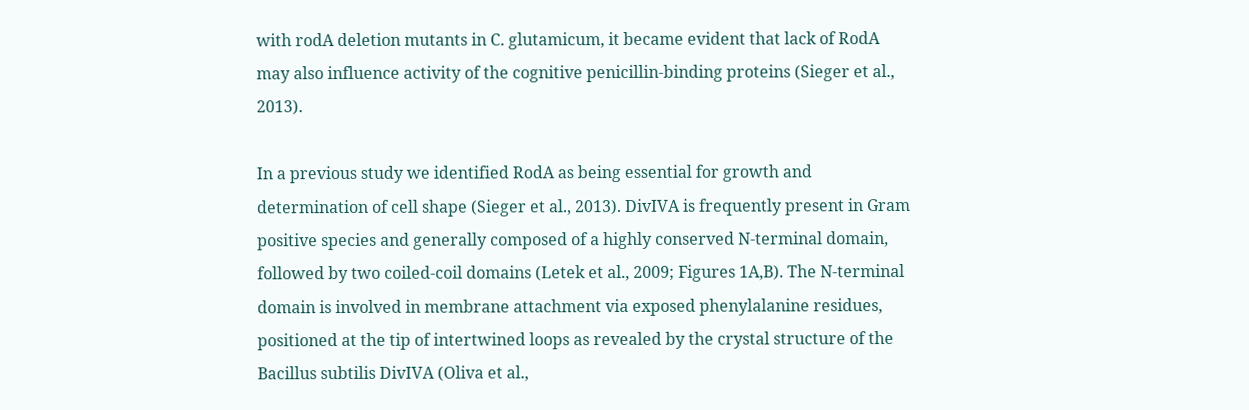with rodA deletion mutants in C. glutamicum, it became evident that lack of RodA may also influence activity of the cognitive penicillin-binding proteins (Sieger et al., 2013).

In a previous study we identified RodA as being essential for growth and determination of cell shape (Sieger et al., 2013). DivIVA is frequently present in Gram positive species and generally composed of a highly conserved N-terminal domain, followed by two coiled-coil domains (Letek et al., 2009; Figures 1A,B). The N-terminal domain is involved in membrane attachment via exposed phenylalanine residues, positioned at the tip of intertwined loops as revealed by the crystal structure of the Bacillus subtilis DivIVA (Oliva et al.,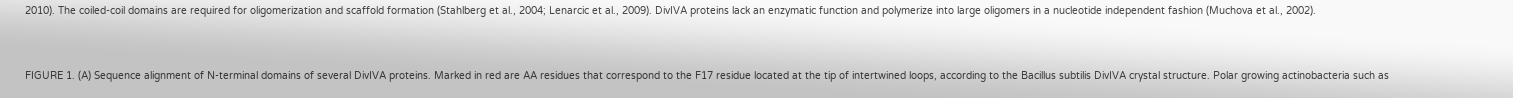2010). The coiled-coil domains are required for oligomerization and scaffold formation (Stahlberg et al., 2004; Lenarcic et al., 2009). DivIVA proteins lack an enzymatic function and polymerize into large oligomers in a nucleotide independent fashion (Muchova et al., 2002).


FIGURE 1. (A) Sequence alignment of N-terminal domains of several DivIVA proteins. Marked in red are AA residues that correspond to the F17 residue located at the tip of intertwined loops, according to the Bacillus subtilis DivIVA crystal structure. Polar growing actinobacteria such as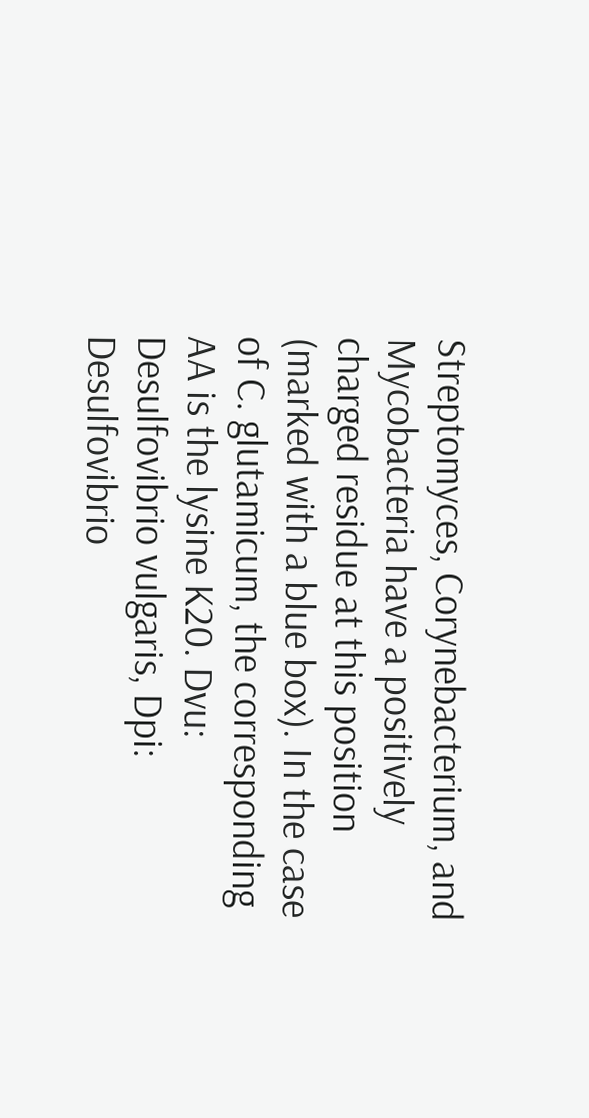Streptomyces, Corynebacterium, and Mycobacteria have a positively charged residue at this position (marked with a blue box). In the case of C. glutamicum, the corresponding AA is the lysine K20. Dvu: Desulfovibrio vulgaris, Dpi: Desulfovibrio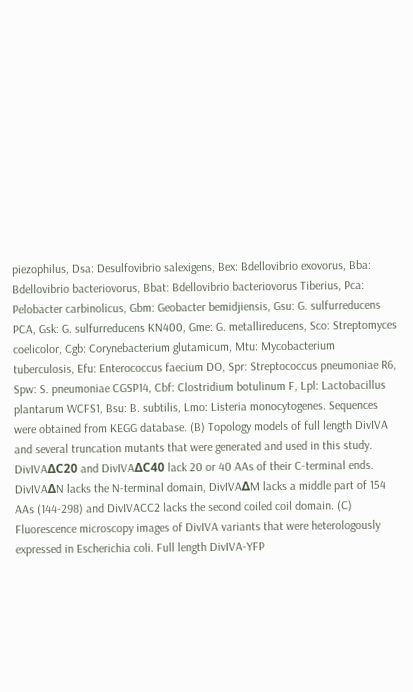piezophilus, Dsa: Desulfovibrio salexigens, Bex: Bdellovibrio exovorus, Bba: Bdellovibrio bacteriovorus, Bbat: Bdellovibrio bacteriovorus Tiberius, Pca: Pelobacter carbinolicus, Gbm: Geobacter bemidjiensis, Gsu: G. sulfurreducens PCA, Gsk: G. sulfurreducens KN400, Gme: G. metallireducens, Sco: Streptomyces coelicolor, Cgb: Corynebacterium glutamicum, Mtu: Mycobacterium tuberculosis, Efu: Enterococcus faecium DO, Spr: Streptococcus pneumoniae R6, Spw: S. pneumoniae CGSP14, Cbf: Clostridium botulinum F, Lpl: Lactobacillus plantarum WCFS1, Bsu: B. subtilis, Lmo: Listeria monocytogenes. Sequences were obtained from KEGG database. (B) Topology models of full length DivIVA and several truncation mutants that were generated and used in this study. DivIVAΔC20 and DivIVAΔC40 lack 20 or 40 AAs of their C-terminal ends. DivIVAΔN lacks the N-terminal domain, DivIVAΔM lacks a middle part of 154 AAs (144-298) and DivIVACC2 lacks the second coiled coil domain. (C) Fluorescence microscopy images of DivIVA variants that were heterologously expressed in Escherichia coli. Full length DivIVA-YFP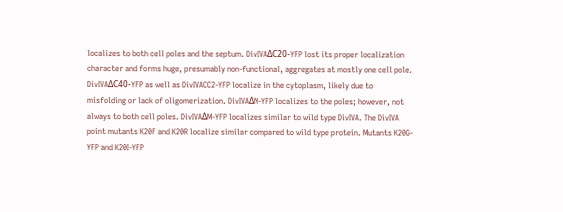localizes to both cell poles and the septum. DivIVAΔC20-YFP lost its proper localization character and forms huge, presumably non-functional, aggregates at mostly one cell pole. DivIVAΔC40-YFP as well as DivIVACC2-YFP localize in the cytoplasm, likely due to misfolding or lack of oligomerization. DivIVAΔN-YFP localizes to the poles; however, not always to both cell poles. DivIVAΔM-YFP localizes similar to wild type DivIVA. The DivIVA point mutants K20F and K20R localize similar compared to wild type protein. Mutants K20G-YFP and K20I-YFP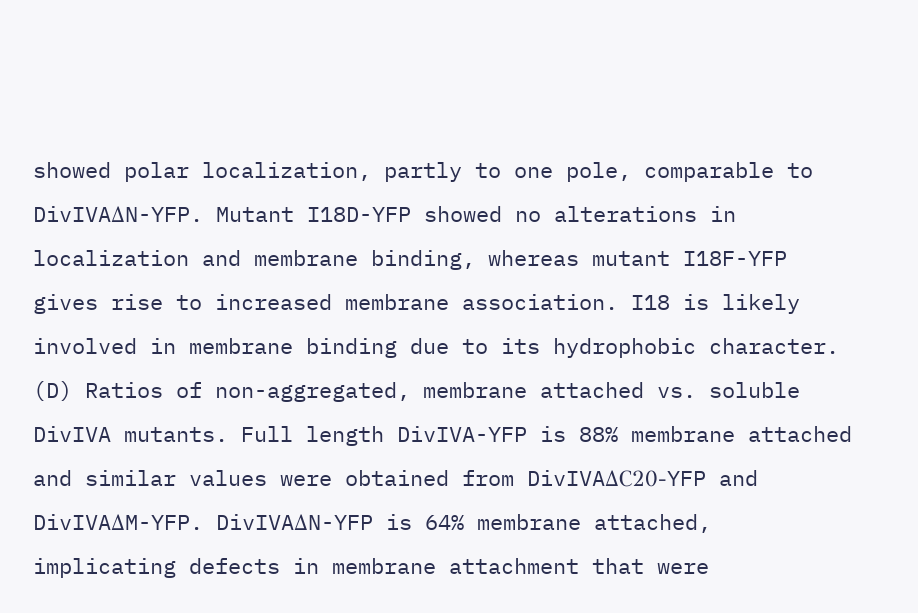showed polar localization, partly to one pole, comparable to DivIVAΔN-YFP. Mutant I18D-YFP showed no alterations in localization and membrane binding, whereas mutant I18F-YFP gives rise to increased membrane association. I18 is likely involved in membrane binding due to its hydrophobic character. (D) Ratios of non-aggregated, membrane attached vs. soluble DivIVA mutants. Full length DivIVA-YFP is 88% membrane attached and similar values were obtained from DivIVAΔC20-YFP and DivIVAΔM-YFP. DivIVAΔN-YFP is 64% membrane attached, implicating defects in membrane attachment that were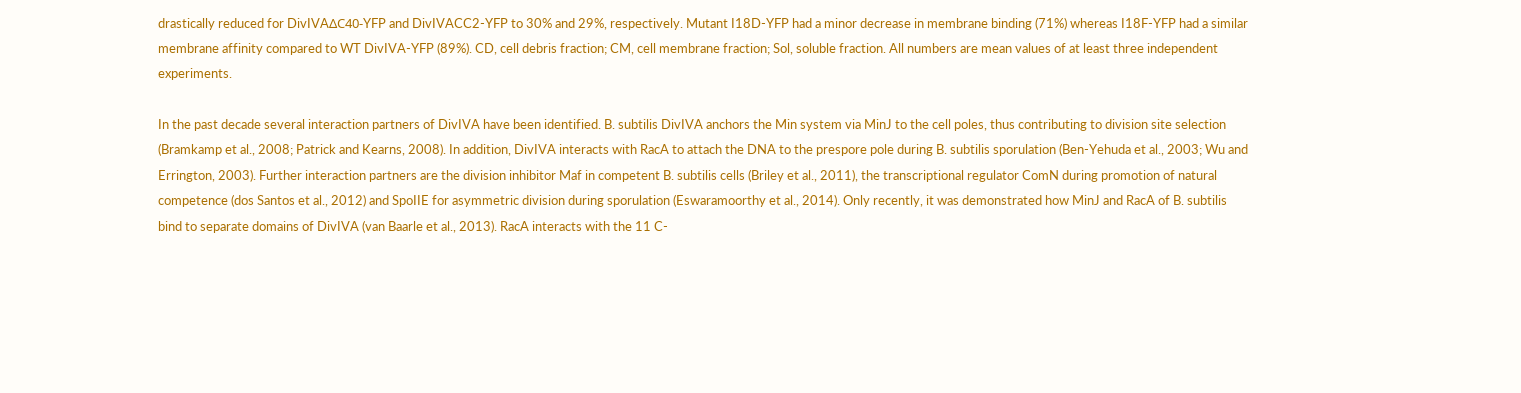drastically reduced for DivIVAΔC40-YFP and DivIVACC2-YFP to 30% and 29%, respectively. Mutant I18D-YFP had a minor decrease in membrane binding (71%) whereas I18F-YFP had a similar membrane affinity compared to WT DivIVA-YFP (89%). CD, cell debris fraction; CM, cell membrane fraction; Sol, soluble fraction. All numbers are mean values of at least three independent experiments.

In the past decade several interaction partners of DivIVA have been identified. B. subtilis DivIVA anchors the Min system via MinJ to the cell poles, thus contributing to division site selection (Bramkamp et al., 2008; Patrick and Kearns, 2008). In addition, DivIVA interacts with RacA to attach the DNA to the prespore pole during B. subtilis sporulation (Ben-Yehuda et al., 2003; Wu and Errington, 2003). Further interaction partners are the division inhibitor Maf in competent B. subtilis cells (Briley et al., 2011), the transcriptional regulator ComN during promotion of natural competence (dos Santos et al., 2012) and SpoIIE for asymmetric division during sporulation (Eswaramoorthy et al., 2014). Only recently, it was demonstrated how MinJ and RacA of B. subtilis bind to separate domains of DivIVA (van Baarle et al., 2013). RacA interacts with the 11 C-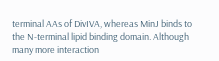terminal AAs of DivIVA, whereas MinJ binds to the N-terminal lipid binding domain. Although many more interaction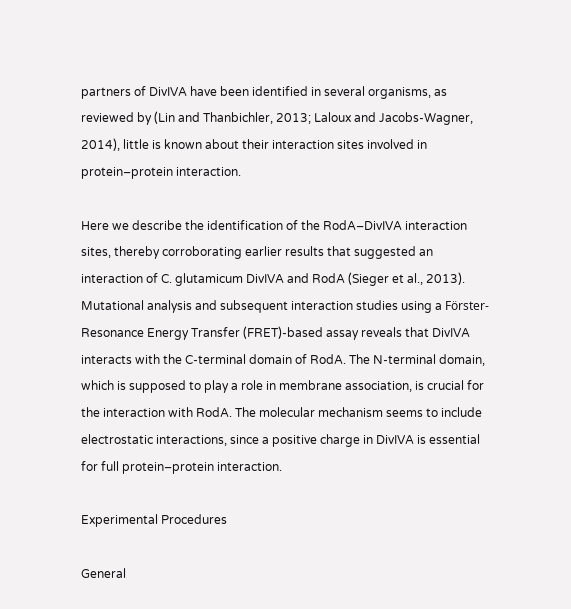partners of DivIVA have been identified in several organisms, as reviewed by (Lin and Thanbichler, 2013; Laloux and Jacobs-Wagner, 2014), little is known about their interaction sites involved in protein–protein interaction.

Here we describe the identification of the RodA–DivIVA interaction sites, thereby corroborating earlier results that suggested an interaction of C. glutamicum DivIVA and RodA (Sieger et al., 2013). Mutational analysis and subsequent interaction studies using a Förster-Resonance Energy Transfer (FRET)-based assay reveals that DivIVA interacts with the C-terminal domain of RodA. The N-terminal domain, which is supposed to play a role in membrane association, is crucial for the interaction with RodA. The molecular mechanism seems to include electrostatic interactions, since a positive charge in DivIVA is essential for full protein–protein interaction.

Experimental Procedures

General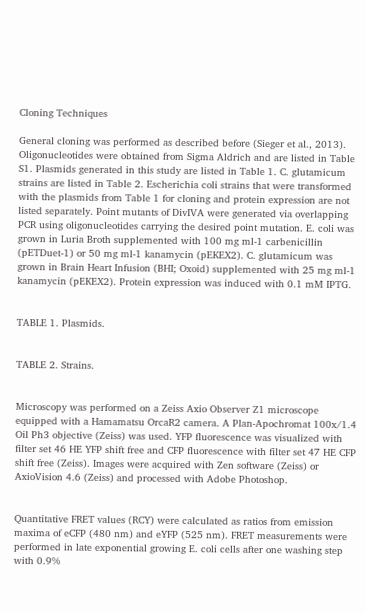Cloning Techniques

General cloning was performed as described before (Sieger et al., 2013). Oligonucleotides were obtained from Sigma Aldrich and are listed in Table S1. Plasmids generated in this study are listed in Table 1. C. glutamicum strains are listed in Table 2. Escherichia coli strains that were transformed with the plasmids from Table 1 for cloning and protein expression are not listed separately. Point mutants of DivIVA were generated via overlapping PCR using oligonucleotides carrying the desired point mutation. E. coli was grown in Luria Broth supplemented with 100 mg ml-1 carbenicillin (pETDuet-1) or 50 mg ml-1 kanamycin (pEKEX2). C. glutamicum was grown in Brain Heart Infusion (BHI; Oxoid) supplemented with 25 mg ml-1 kanamycin (pEKEX2). Protein expression was induced with 0.1 mM IPTG.


TABLE 1. Plasmids.


TABLE 2. Strains.


Microscopy was performed on a Zeiss Axio Observer Z1 microscope equipped with a Hamamatsu OrcaR2 camera. A Plan-Apochromat 100x/1.4 Oil Ph3 objective (Zeiss) was used. YFP fluorescence was visualized with filter set 46 HE YFP shift free and CFP fluorescence with filter set 47 HE CFP shift free (Zeiss). Images were acquired with Zen software (Zeiss) or AxioVision 4.6 (Zeiss) and processed with Adobe Photoshop.


Quantitative FRET values (RCY) were calculated as ratios from emission maxima of eCFP (480 nm) and eYFP (525 nm). FRET measurements were performed in late exponential growing E. coli cells after one washing step with 0.9%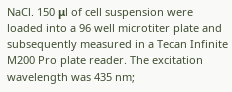NaCl. 150 μl of cell suspension were loaded into a 96 well microtiter plate and subsequently measured in a Tecan Infinite M200 Pro plate reader. The excitation wavelength was 435 nm;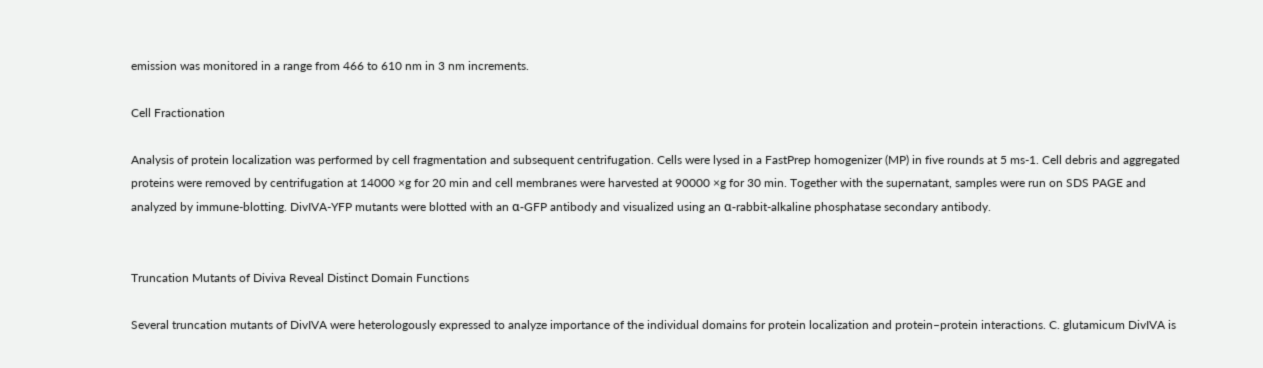emission was monitored in a range from 466 to 610 nm in 3 nm increments.

Cell Fractionation

Analysis of protein localization was performed by cell fragmentation and subsequent centrifugation. Cells were lysed in a FastPrep homogenizer (MP) in five rounds at 5 ms-1. Cell debris and aggregated proteins were removed by centrifugation at 14000 ×g for 20 min and cell membranes were harvested at 90000 ×g for 30 min. Together with the supernatant, samples were run on SDS PAGE and analyzed by immune-blotting. DivIVA-YFP mutants were blotted with an α-GFP antibody and visualized using an α-rabbit-alkaline phosphatase secondary antibody.


Truncation Mutants of Diviva Reveal Distinct Domain Functions

Several truncation mutants of DivIVA were heterologously expressed to analyze importance of the individual domains for protein localization and protein–protein interactions. C. glutamicum DivIVA is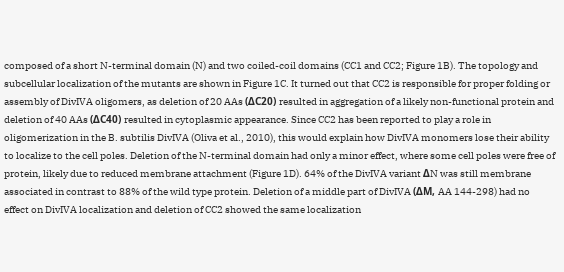composed of a short N-terminal domain (N) and two coiled-coil domains (CC1 and CC2; Figure 1B). The topology and subcellular localization of the mutants are shown in Figure 1C. It turned out that CC2 is responsible for proper folding or assembly of DivIVA oligomers, as deletion of 20 AAs (ΔC20) resulted in aggregation of a likely non-functional protein and deletion of 40 AAs (ΔC40) resulted in cytoplasmic appearance. Since CC2 has been reported to play a role in oligomerization in the B. subtilis DivIVA (Oliva et al., 2010), this would explain how DivIVA monomers lose their ability to localize to the cell poles. Deletion of the N-terminal domain had only a minor effect, where some cell poles were free of protein, likely due to reduced membrane attachment (Figure 1D). 64% of the DivIVA variant ΔN was still membrane associated in contrast to 88% of the wild type protein. Deletion of a middle part of DivIVA (ΔM, AA 144-298) had no effect on DivIVA localization and deletion of CC2 showed the same localization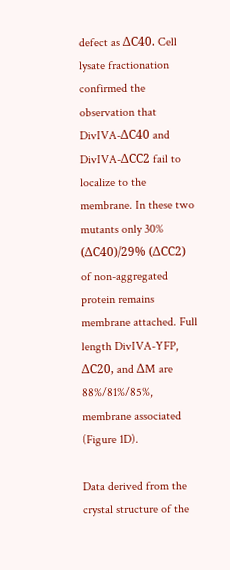defect as ΔC40. Cell lysate fractionation confirmed the observation that DivIVA-ΔC40 and DivIVA-ΔCC2 fail to localize to the membrane. In these two mutants only 30% (ΔC40)/29% (ΔCC2) of non-aggregated protein remains membrane attached. Full length DivIVA-YFP, ΔC20, and ΔM are 88%/81%/85%, membrane associated (Figure 1D).

Data derived from the crystal structure of the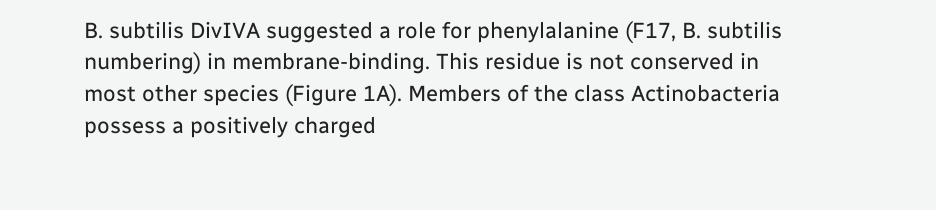B. subtilis DivIVA suggested a role for phenylalanine (F17, B. subtilis numbering) in membrane-binding. This residue is not conserved in most other species (Figure 1A). Members of the class Actinobacteria possess a positively charged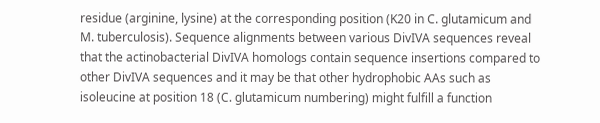residue (arginine, lysine) at the corresponding position (K20 in C. glutamicum and M. tuberculosis). Sequence alignments between various DivIVA sequences reveal that the actinobacterial DivIVA homologs contain sequence insertions compared to other DivIVA sequences and it may be that other hydrophobic AAs such as isoleucine at position 18 (C. glutamicum numbering) might fulfill a function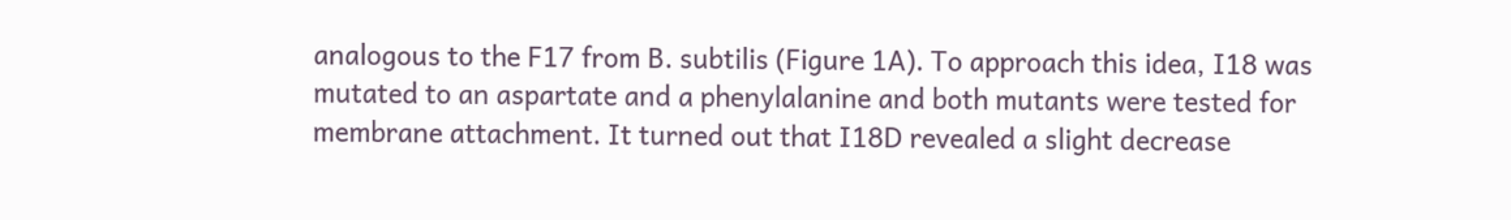analogous to the F17 from B. subtilis (Figure 1A). To approach this idea, I18 was mutated to an aspartate and a phenylalanine and both mutants were tested for membrane attachment. It turned out that I18D revealed a slight decrease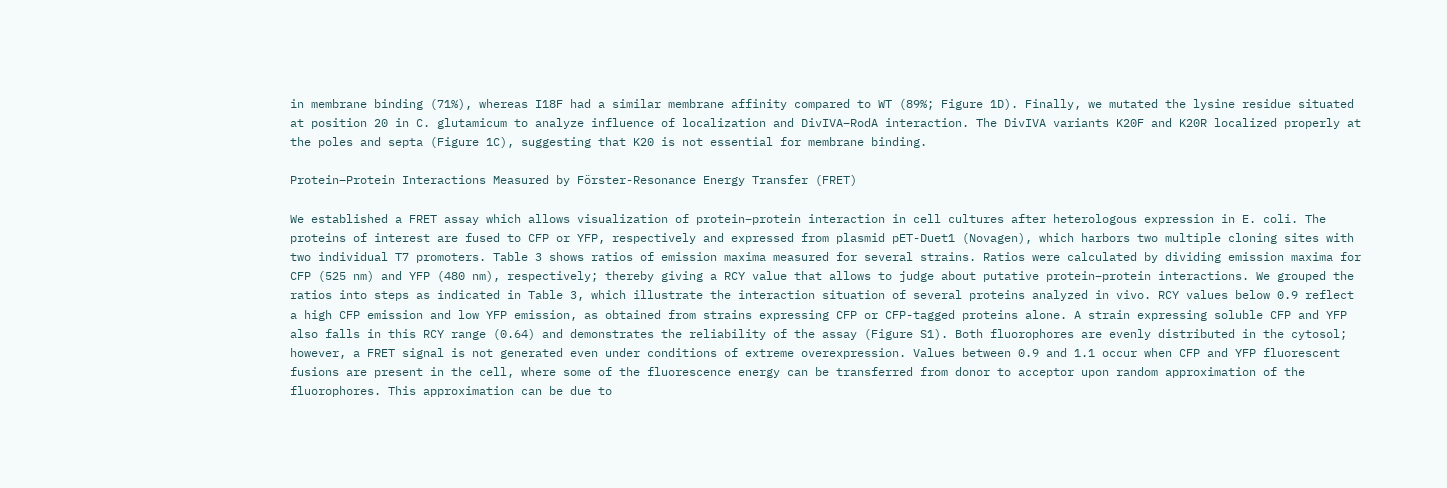in membrane binding (71%), whereas I18F had a similar membrane affinity compared to WT (89%; Figure 1D). Finally, we mutated the lysine residue situated at position 20 in C. glutamicum to analyze influence of localization and DivIVA–RodA interaction. The DivIVA variants K20F and K20R localized properly at the poles and septa (Figure 1C), suggesting that K20 is not essential for membrane binding.

Protein–Protein Interactions Measured by Förster-Resonance Energy Transfer (FRET)

We established a FRET assay which allows visualization of protein–protein interaction in cell cultures after heterologous expression in E. coli. The proteins of interest are fused to CFP or YFP, respectively and expressed from plasmid pET-Duet1 (Novagen), which harbors two multiple cloning sites with two individual T7 promoters. Table 3 shows ratios of emission maxima measured for several strains. Ratios were calculated by dividing emission maxima for CFP (525 nm) and YFP (480 nm), respectively; thereby giving a RCY value that allows to judge about putative protein–protein interactions. We grouped the ratios into steps as indicated in Table 3, which illustrate the interaction situation of several proteins analyzed in vivo. RCY values below 0.9 reflect a high CFP emission and low YFP emission, as obtained from strains expressing CFP or CFP-tagged proteins alone. A strain expressing soluble CFP and YFP also falls in this RCY range (0.64) and demonstrates the reliability of the assay (Figure S1). Both fluorophores are evenly distributed in the cytosol; however, a FRET signal is not generated even under conditions of extreme overexpression. Values between 0.9 and 1.1 occur when CFP and YFP fluorescent fusions are present in the cell, where some of the fluorescence energy can be transferred from donor to acceptor upon random approximation of the fluorophores. This approximation can be due to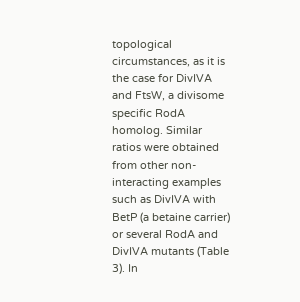topological circumstances, as it is the case for DivIVA and FtsW, a divisome specific RodA homolog. Similar ratios were obtained from other non-interacting examples such as DivIVA with BetP (a betaine carrier) or several RodA and DivIVA mutants (Table 3). In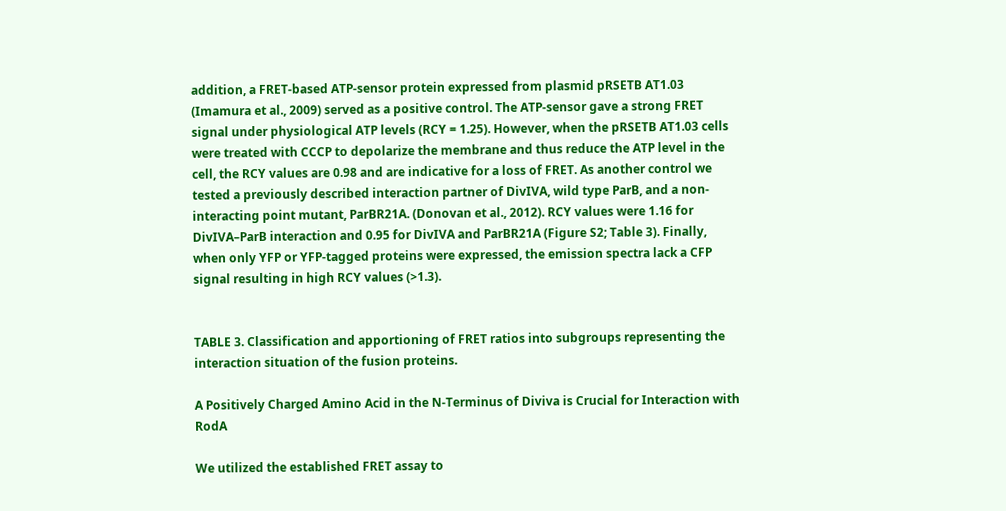addition, a FRET-based ATP-sensor protein expressed from plasmid pRSETB AT1.03 (Imamura et al., 2009) served as a positive control. The ATP-sensor gave a strong FRET signal under physiological ATP levels (RCY = 1.25). However, when the pRSETB AT1.03 cells were treated with CCCP to depolarize the membrane and thus reduce the ATP level in the cell, the RCY values are 0.98 and are indicative for a loss of FRET. As another control we tested a previously described interaction partner of DivIVA, wild type ParB, and a non-interacting point mutant, ParBR21A. (Donovan et al., 2012). RCY values were 1.16 for DivIVA–ParB interaction and 0.95 for DivIVA and ParBR21A (Figure S2; Table 3). Finally, when only YFP or YFP-tagged proteins were expressed, the emission spectra lack a CFP signal resulting in high RCY values (>1.3).


TABLE 3. Classification and apportioning of FRET ratios into subgroups representing the interaction situation of the fusion proteins.

A Positively Charged Amino Acid in the N-Terminus of Diviva is Crucial for Interaction with RodA

We utilized the established FRET assay to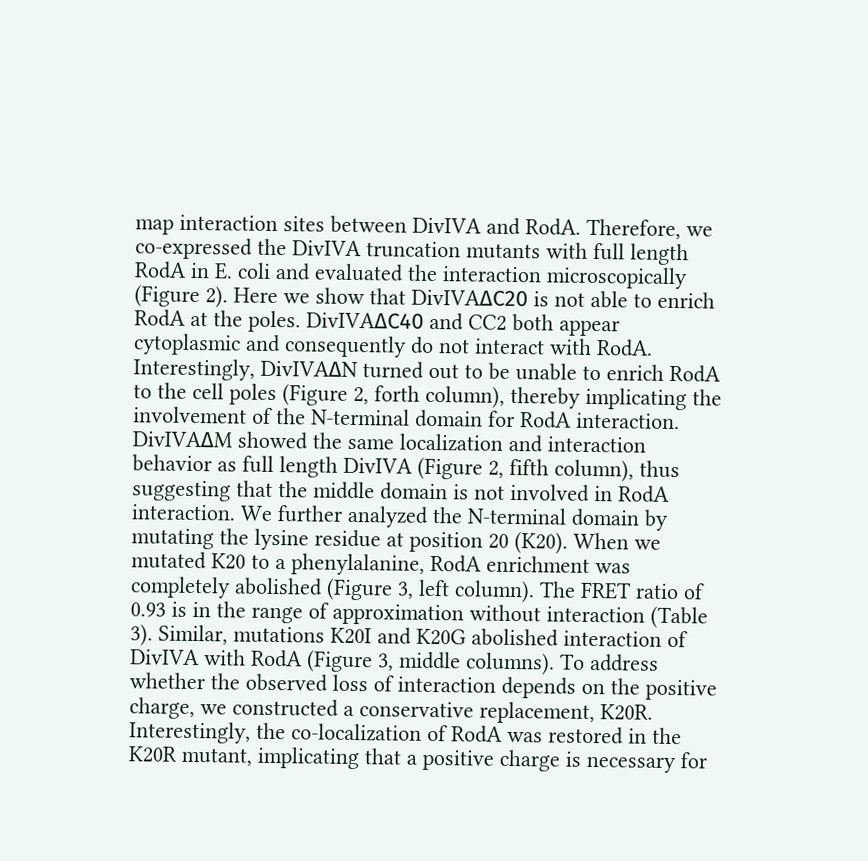map interaction sites between DivIVA and RodA. Therefore, we co-expressed the DivIVA truncation mutants with full length RodA in E. coli and evaluated the interaction microscopically (Figure 2). Here we show that DivIVAΔC20 is not able to enrich RodA at the poles. DivIVAΔC40 and CC2 both appear cytoplasmic and consequently do not interact with RodA. Interestingly, DivIVAΔN turned out to be unable to enrich RodA to the cell poles (Figure 2, forth column), thereby implicating the involvement of the N-terminal domain for RodA interaction. DivIVAΔM showed the same localization and interaction behavior as full length DivIVA (Figure 2, fifth column), thus suggesting that the middle domain is not involved in RodA interaction. We further analyzed the N-terminal domain by mutating the lysine residue at position 20 (K20). When we mutated K20 to a phenylalanine, RodA enrichment was completely abolished (Figure 3, left column). The FRET ratio of 0.93 is in the range of approximation without interaction (Table 3). Similar, mutations K20I and K20G abolished interaction of DivIVA with RodA (Figure 3, middle columns). To address whether the observed loss of interaction depends on the positive charge, we constructed a conservative replacement, K20R. Interestingly, the co-localization of RodA was restored in the K20R mutant, implicating that a positive charge is necessary for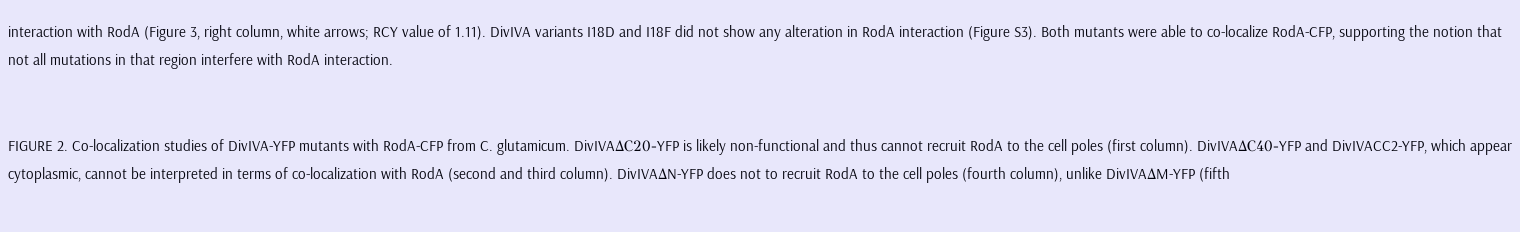interaction with RodA (Figure 3, right column, white arrows; RCY value of 1.11). DivIVA variants I18D and I18F did not show any alteration in RodA interaction (Figure S3). Both mutants were able to co-localize RodA-CFP, supporting the notion that not all mutations in that region interfere with RodA interaction.


FIGURE 2. Co-localization studies of DivIVA-YFP mutants with RodA-CFP from C. glutamicum. DivIVAΔC20-YFP is likely non-functional and thus cannot recruit RodA to the cell poles (first column). DivIVAΔC40-YFP and DivIVACC2-YFP, which appear cytoplasmic, cannot be interpreted in terms of co-localization with RodA (second and third column). DivIVAΔN-YFP does not to recruit RodA to the cell poles (fourth column), unlike DivIVAΔM-YFP (fifth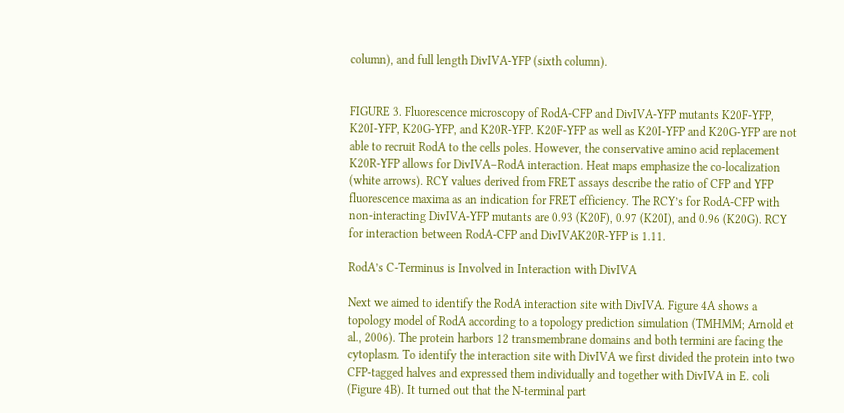column), and full length DivIVA-YFP (sixth column).


FIGURE 3. Fluorescence microscopy of RodA-CFP and DivIVA-YFP mutants K20F-YFP, K20I-YFP, K20G-YFP, and K20R-YFP. K20F-YFP as well as K20I-YFP and K20G-YFP are not able to recruit RodA to the cells poles. However, the conservative amino acid replacement K20R-YFP allows for DivIVA–RodA interaction. Heat maps emphasize the co-localization (white arrows). RCY values derived from FRET assays describe the ratio of CFP and YFP fluorescence maxima as an indication for FRET efficiency. The RCY’s for RodA-CFP with non-interacting DivIVA-YFP mutants are 0.93 (K20F), 0.97 (K20I), and 0.96 (K20G). RCY for interaction between RodA-CFP and DivIVAK20R-YFP is 1.11.

RodA’s C-Terminus is Involved in Interaction with DivIVA

Next we aimed to identify the RodA interaction site with DivIVA. Figure 4A shows a topology model of RodA according to a topology prediction simulation (TMHMM; Arnold et al., 2006). The protein harbors 12 transmembrane domains and both termini are facing the cytoplasm. To identify the interaction site with DivIVA we first divided the protein into two CFP-tagged halves and expressed them individually and together with DivIVA in E. coli (Figure 4B). It turned out that the N-terminal part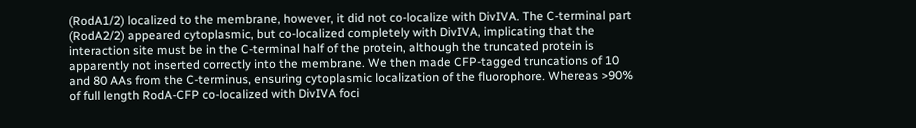(RodA1/2) localized to the membrane, however, it did not co-localize with DivIVA. The C-terminal part (RodA2/2) appeared cytoplasmic, but co-localized completely with DivIVA, implicating that the interaction site must be in the C-terminal half of the protein, although the truncated protein is apparently not inserted correctly into the membrane. We then made CFP-tagged truncations of 10 and 80 AAs from the C-terminus, ensuring cytoplasmic localization of the fluorophore. Whereas >90% of full length RodA-CFP co-localized with DivIVA foci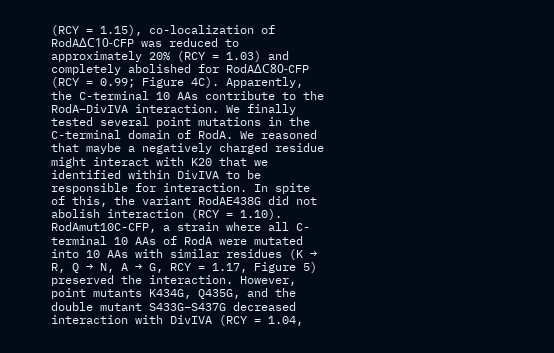(RCY = 1.15), co-localization of RodAΔC10-CFP was reduced to approximately 20% (RCY = 1.03) and completely abolished for RodAΔC80-CFP (RCY = 0.99; Figure 4C). Apparently, the C-terminal 10 AAs contribute to the RodA–DivIVA interaction. We finally tested several point mutations in the C-terminal domain of RodA. We reasoned that maybe a negatively charged residue might interact with K20 that we identified within DivIVA to be responsible for interaction. In spite of this, the variant RodAE438G did not abolish interaction (RCY = 1.10). RodAmut10C-CFP, a strain where all C-terminal 10 AAs of RodA were mutated into 10 AAs with similar residues (K → R, Q → N, A → G, RCY = 1.17, Figure 5) preserved the interaction. However, point mutants K434G, Q435G, and the double mutant S433G–S437G decreased interaction with DivIVA (RCY = 1.04,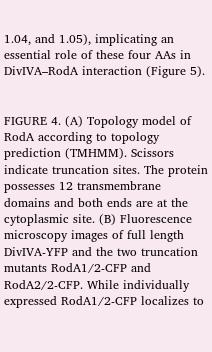1.04, and 1.05), implicating an essential role of these four AAs in DivIVA–RodA interaction (Figure 5).


FIGURE 4. (A) Topology model of RodA according to topology prediction (TMHMM). Scissors indicate truncation sites. The protein possesses 12 transmembrane domains and both ends are at the cytoplasmic site. (B) Fluorescence microscopy images of full length DivIVA-YFP and the two truncation mutants RodA1/2-CFP and RodA2/2-CFP. While individually expressed RodA1/2-CFP localizes to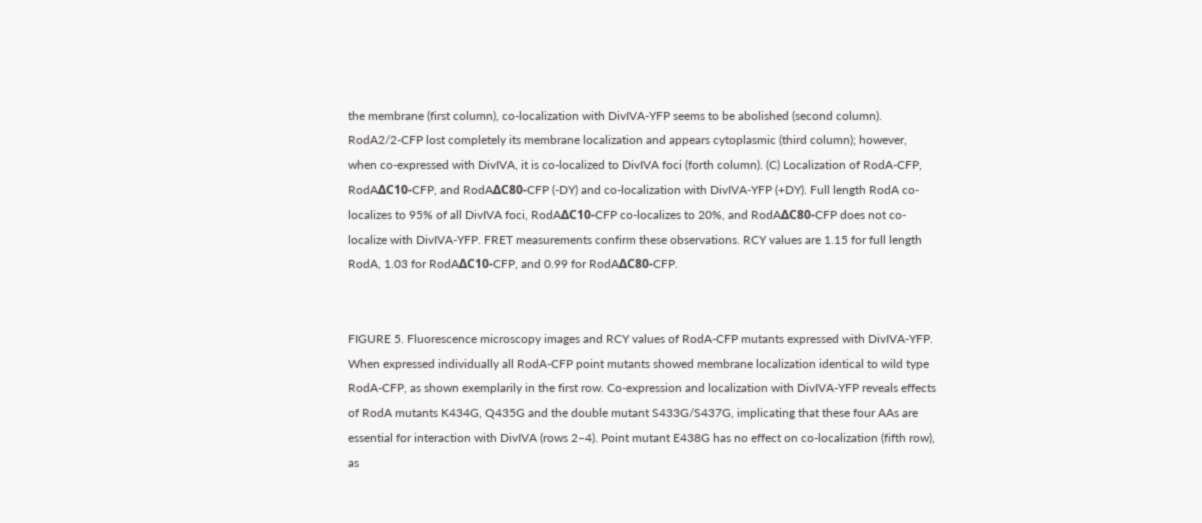the membrane (first column), co-localization with DivIVA-YFP seems to be abolished (second column). RodA2/2-CFP lost completely its membrane localization and appears cytoplasmic (third column); however, when co-expressed with DivIVA, it is co-localized to DivIVA foci (forth column). (C) Localization of RodA-CFP, RodAΔC10-CFP, and RodAΔC80-CFP (-DY) and co-localization with DivIVA-YFP (+DY). Full length RodA co-localizes to 95% of all DivIVA foci, RodAΔC10-CFP co-localizes to 20%, and RodAΔC80-CFP does not co-localize with DivIVA-YFP. FRET measurements confirm these observations. RCY values are 1.15 for full length RodA, 1.03 for RodAΔC10-CFP, and 0.99 for RodAΔC80-CFP.


FIGURE 5. Fluorescence microscopy images and RCY values of RodA-CFP mutants expressed with DivIVA-YFP. When expressed individually all RodA-CFP point mutants showed membrane localization identical to wild type RodA-CFP, as shown exemplarily in the first row. Co-expression and localization with DivIVA-YFP reveals effects of RodA mutants K434G, Q435G and the double mutant S433G/S437G, implicating that these four AAs are essential for interaction with DivIVA (rows 2–4). Point mutant E438G has no effect on co-localization (fifth row), as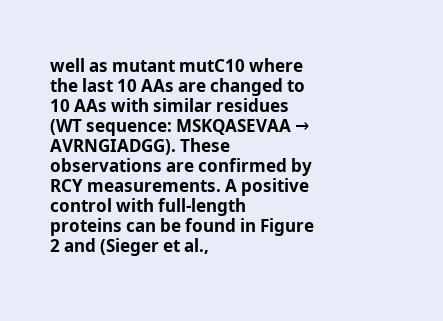well as mutant mutC10 where the last 10 AAs are changed to 10 AAs with similar residues (WT sequence: MSKQASEVAA → AVRNGIADGG). These observations are confirmed by RCY measurements. A positive control with full-length proteins can be found in Figure 2 and (Sieger et al.,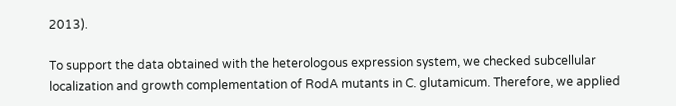2013).

To support the data obtained with the heterologous expression system, we checked subcellular localization and growth complementation of RodA mutants in C. glutamicum. Therefore, we applied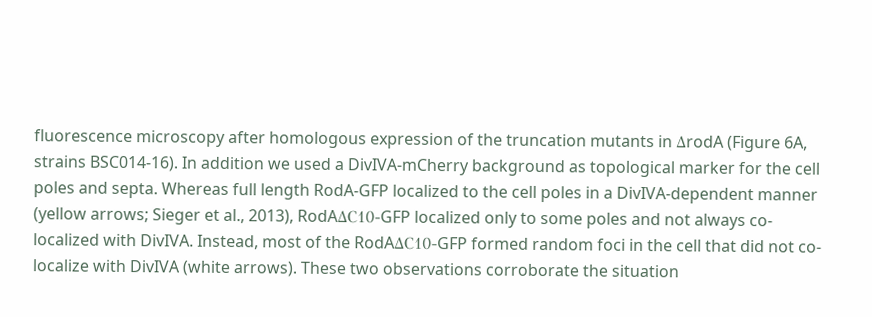fluorescence microscopy after homologous expression of the truncation mutants in ΔrodA (Figure 6A, strains BSC014-16). In addition we used a DivIVA-mCherry background as topological marker for the cell poles and septa. Whereas full length RodA-GFP localized to the cell poles in a DivIVA-dependent manner (yellow arrows; Sieger et al., 2013), RodAΔC10-GFP localized only to some poles and not always co-localized with DivIVA. Instead, most of the RodAΔC10-GFP formed random foci in the cell that did not co-localize with DivIVA (white arrows). These two observations corroborate the situation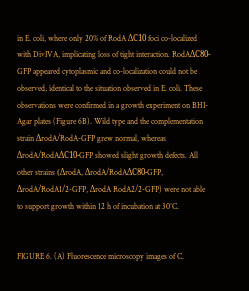in E. coli, where only 20% of RodA ΔC10 foci co-localized with DivIVA, implicating loss of tight interaction. RodAΔC80-GFP appeared cytoplasmic and co-localization could not be observed, identical to the situation observed in E. coli. These observations were confirmed in a growth experiment on BHI-Agar plates (Figure 6B). Wild type and the complementation strain ΔrodA/RodA-GFP grew normal, whereas ΔrodA/RodAΔC10-GFP showed slight growth defects. All other strains (ΔrodA, ΔrodA/RodAΔC80-GFP, ΔrodA/RodA1/2-GFP, ΔrodA RodA2/2-GFP) were not able to support growth within 12 h of incubation at 30°C.


FIGURE 6. (A) Fluorescence microscopy images of C.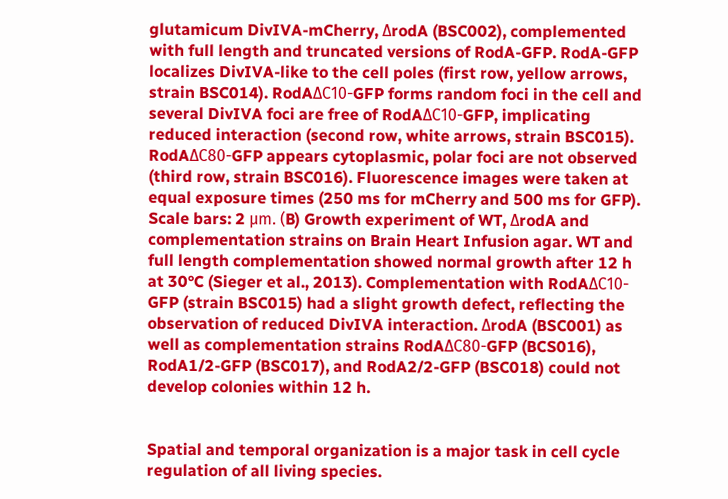glutamicum DivIVA-mCherry, ΔrodA (BSC002), complemented with full length and truncated versions of RodA-GFP. RodA-GFP localizes DivIVA-like to the cell poles (first row, yellow arrows, strain BSC014). RodAΔC10-GFP forms random foci in the cell and several DivIVA foci are free of RodAΔC10-GFP, implicating reduced interaction (second row, white arrows, strain BSC015). RodAΔC80-GFP appears cytoplasmic, polar foci are not observed (third row, strain BSC016). Fluorescence images were taken at equal exposure times (250 ms for mCherry and 500 ms for GFP). Scale bars: 2 μm. (B) Growth experiment of WT, ΔrodA and complementation strains on Brain Heart Infusion agar. WT and full length complementation showed normal growth after 12 h at 30°C (Sieger et al., 2013). Complementation with RodAΔC10-GFP (strain BSC015) had a slight growth defect, reflecting the observation of reduced DivIVA interaction. ΔrodA (BSC001) as well as complementation strains RodAΔC80-GFP (BCS016), RodA1/2-GFP (BSC017), and RodA2/2-GFP (BSC018) could not develop colonies within 12 h.


Spatial and temporal organization is a major task in cell cycle regulation of all living species.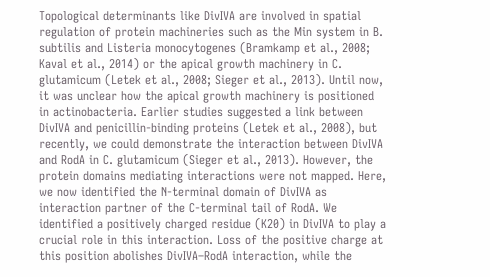Topological determinants like DivIVA are involved in spatial regulation of protein machineries such as the Min system in B. subtilis and Listeria monocytogenes (Bramkamp et al., 2008; Kaval et al., 2014) or the apical growth machinery in C. glutamicum (Letek et al., 2008; Sieger et al., 2013). Until now, it was unclear how the apical growth machinery is positioned in actinobacteria. Earlier studies suggested a link between DivIVA and penicillin-binding proteins (Letek et al., 2008), but recently, we could demonstrate the interaction between DivIVA and RodA in C. glutamicum (Sieger et al., 2013). However, the protein domains mediating interactions were not mapped. Here, we now identified the N-terminal domain of DivIVA as interaction partner of the C-terminal tail of RodA. We identified a positively charged residue (K20) in DivIVA to play a crucial role in this interaction. Loss of the positive charge at this position abolishes DivIVA–RodA interaction, while the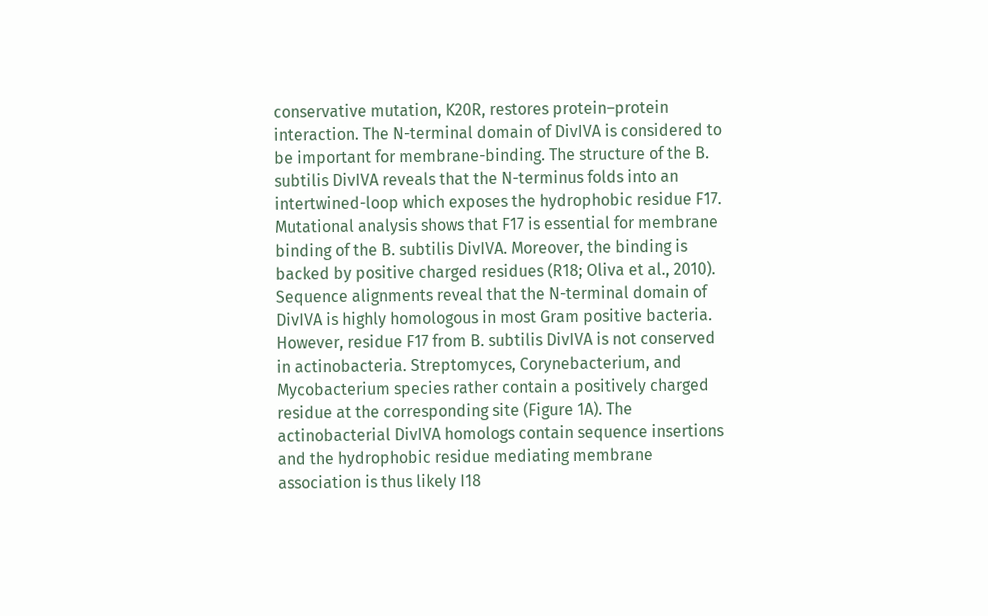conservative mutation, K20R, restores protein–protein interaction. The N-terminal domain of DivIVA is considered to be important for membrane-binding. The structure of the B. subtilis DivIVA reveals that the N-terminus folds into an intertwined-loop which exposes the hydrophobic residue F17. Mutational analysis shows that F17 is essential for membrane binding of the B. subtilis DivIVA. Moreover, the binding is backed by positive charged residues (R18; Oliva et al., 2010). Sequence alignments reveal that the N-terminal domain of DivIVA is highly homologous in most Gram positive bacteria. However, residue F17 from B. subtilis DivIVA is not conserved in actinobacteria. Streptomyces, Corynebacterium, and Mycobacterium species rather contain a positively charged residue at the corresponding site (Figure 1A). The actinobacterial DivIVA homologs contain sequence insertions and the hydrophobic residue mediating membrane association is thus likely I18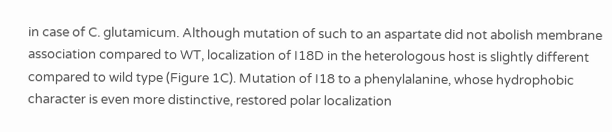in case of C. glutamicum. Although mutation of such to an aspartate did not abolish membrane association compared to WT, localization of I18D in the heterologous host is slightly different compared to wild type (Figure 1C). Mutation of I18 to a phenylalanine, whose hydrophobic character is even more distinctive, restored polar localization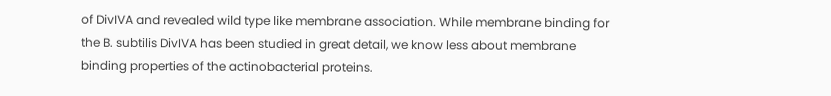of DivIVA and revealed wild type like membrane association. While membrane binding for the B. subtilis DivIVA has been studied in great detail, we know less about membrane binding properties of the actinobacterial proteins.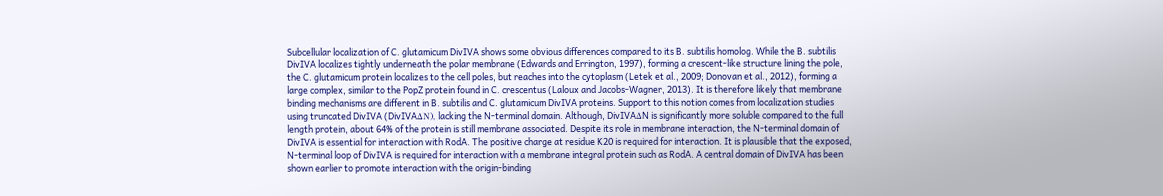Subcellular localization of C. glutamicum DivIVA shows some obvious differences compared to its B. subtilis homolog. While the B. subtilis DivIVA localizes tightly underneath the polar membrane (Edwards and Errington, 1997), forming a crescent-like structure lining the pole, the C. glutamicum protein localizes to the cell poles, but reaches into the cytoplasm (Letek et al., 2009; Donovan et al., 2012), forming a large complex, similar to the PopZ protein found in C. crescentus (Laloux and Jacobs-Wagner, 2013). It is therefore likely that membrane binding mechanisms are different in B. subtilis and C. glutamicum DivIVA proteins. Support to this notion comes from localization studies using truncated DivIVA (DivIVAΔN), lacking the N-terminal domain. Although, DivIVAΔN is significantly more soluble compared to the full length protein, about 64% of the protein is still membrane associated. Despite its role in membrane interaction, the N-terminal domain of DivIVA is essential for interaction with RodA. The positive charge at residue K20 is required for interaction. It is plausible that the exposed, N-terminal loop of DivIVA is required for interaction with a membrane integral protein such as RodA. A central domain of DivIVA has been shown earlier to promote interaction with the origin-binding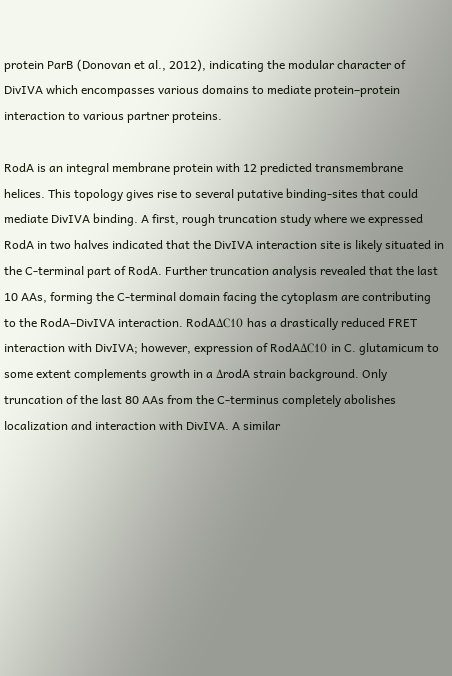protein ParB (Donovan et al., 2012), indicating the modular character of DivIVA which encompasses various domains to mediate protein–protein interaction to various partner proteins.

RodA is an integral membrane protein with 12 predicted transmembrane helices. This topology gives rise to several putative binding-sites that could mediate DivIVA binding. A first, rough truncation study where we expressed RodA in two halves indicated that the DivIVA interaction site is likely situated in the C-terminal part of RodA. Further truncation analysis revealed that the last 10 AAs, forming the C-terminal domain facing the cytoplasm are contributing to the RodA–DivIVA interaction. RodAΔC10 has a drastically reduced FRET interaction with DivIVA; however, expression of RodAΔC10 in C. glutamicum to some extent complements growth in a ΔrodA strain background. Only truncation of the last 80 AAs from the C-terminus completely abolishes localization and interaction with DivIVA. A similar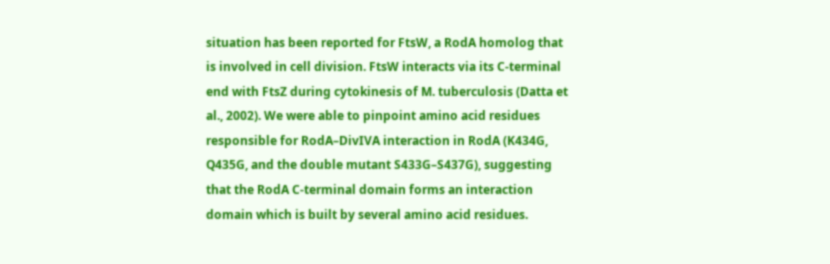situation has been reported for FtsW, a RodA homolog that is involved in cell division. FtsW interacts via its C-terminal end with FtsZ during cytokinesis of M. tuberculosis (Datta et al., 2002). We were able to pinpoint amino acid residues responsible for RodA–DivIVA interaction in RodA (K434G, Q435G, and the double mutant S433G–S437G), suggesting that the RodA C-terminal domain forms an interaction domain which is built by several amino acid residues.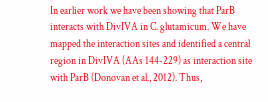In earlier work we have been showing that ParB interacts with DivIVA in C. glutamicum. We have mapped the interaction sites and identified a central region in DivIVA (AAs 144-229) as interaction site with ParB (Donovan et al., 2012). Thus,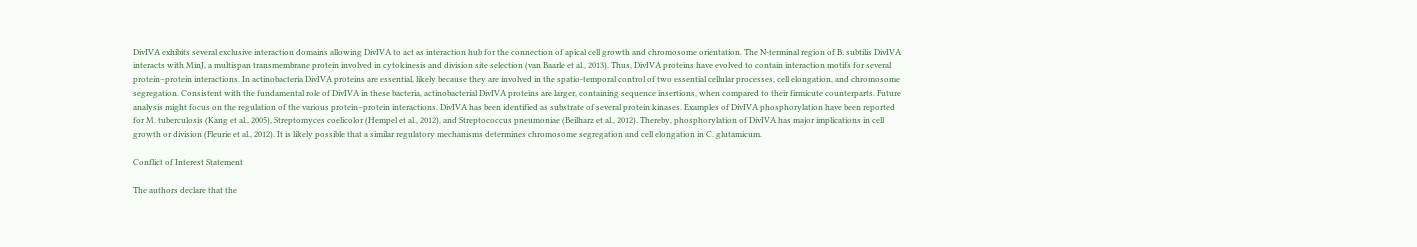DivIVA exhibits several exclusive interaction domains allowing DivIVA to act as interaction hub for the connection of apical cell growth and chromosome orientation. The N-terminal region of B. subtilis DivIVA interacts with MinJ, a multispan transmembrane protein involved in cytokinesis and division site selection (van Baarle et al., 2013). Thus, DivIVA proteins have evolved to contain interaction motifs for several protein–protein interactions. In actinobacteria DivIVA proteins are essential, likely because they are involved in the spatio-temporal control of two essential cellular processes, cell elongation, and chromosome segregation. Consistent with the fundamental role of DivIVA in these bacteria, actinobacterial DivIVA proteins are larger, containing sequence insertions, when compared to their firmicute counterparts. Future analysis might focus on the regulation of the various protein–protein interactions. DivIVA has been identified as substrate of several protein kinases. Examples of DivIVA phosphorylation have been reported for M. tuberculosis (Kang et al., 2005), Streptomyces coelicolor (Hempel et al., 2012), and Streptococcus pneumoniae (Beilharz et al., 2012). Thereby, phosphorylation of DivIVA has major implications in cell growth or division (Fleurie et al., 2012). It is likely possible that a similar regulatory mechanisms determines chromosome segregation and cell elongation in C. glutamicum.

Conflict of Interest Statement

The authors declare that the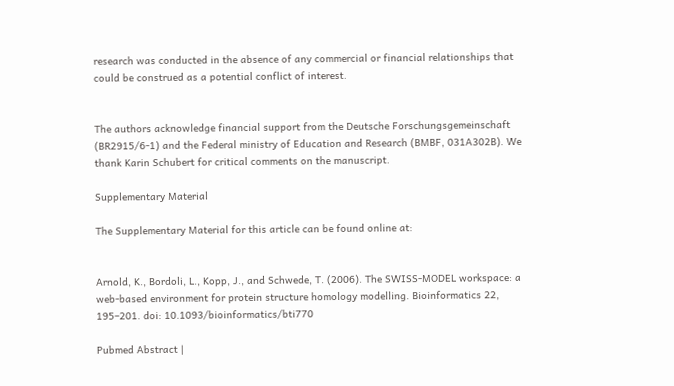research was conducted in the absence of any commercial or financial relationships that could be construed as a potential conflict of interest.


The authors acknowledge financial support from the Deutsche Forschungsgemeinschaft (BR2915/6-1) and the Federal ministry of Education and Research (BMBF, 031A302B). We thank Karin Schubert for critical comments on the manuscript.

Supplementary Material

The Supplementary Material for this article can be found online at:


Arnold, K., Bordoli, L., Kopp, J., and Schwede, T. (2006). The SWISS-MODEL workspace: a web-based environment for protein structure homology modelling. Bioinformatics 22, 195–201. doi: 10.1093/bioinformatics/bti770

Pubmed Abstract |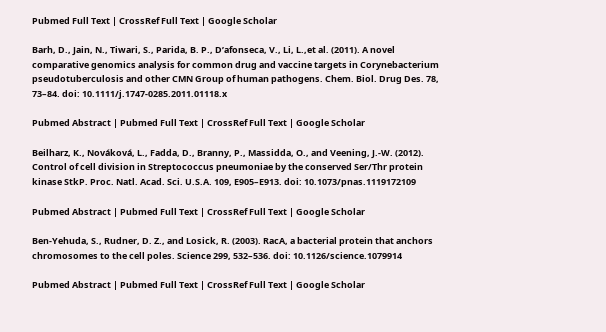Pubmed Full Text | CrossRef Full Text | Google Scholar

Barh, D., Jain, N., Tiwari, S., Parida, B. P., D’afonseca, V., Li, L.,et al. (2011). A novel comparative genomics analysis for common drug and vaccine targets in Corynebacterium pseudotuberculosis and other CMN Group of human pathogens. Chem. Biol. Drug Des. 78, 73–84. doi: 10.1111/j.1747-0285.2011.01118.x

Pubmed Abstract | Pubmed Full Text | CrossRef Full Text | Google Scholar

Beilharz, K., Nováková, L., Fadda, D., Branny, P., Massidda, O., and Veening, J.-W. (2012). Control of cell division in Streptococcus pneumoniae by the conserved Ser/Thr protein kinase StkP. Proc. Natl. Acad. Sci. U.S.A. 109, E905–E913. doi: 10.1073/pnas.1119172109

Pubmed Abstract | Pubmed Full Text | CrossRef Full Text | Google Scholar

Ben-Yehuda, S., Rudner, D. Z., and Losick, R. (2003). RacA, a bacterial protein that anchors chromosomes to the cell poles. Science 299, 532–536. doi: 10.1126/science.1079914

Pubmed Abstract | Pubmed Full Text | CrossRef Full Text | Google Scholar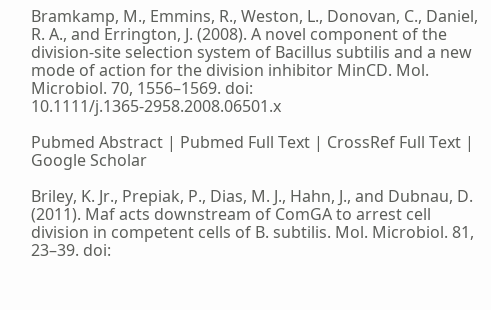Bramkamp, M., Emmins, R., Weston, L., Donovan, C., Daniel, R. A., and Errington, J. (2008). A novel component of the division-site selection system of Bacillus subtilis and a new mode of action for the division inhibitor MinCD. Mol. Microbiol. 70, 1556–1569. doi: 10.1111/j.1365-2958.2008.06501.x

Pubmed Abstract | Pubmed Full Text | CrossRef Full Text | Google Scholar

Briley, K. Jr., Prepiak, P., Dias, M. J., Hahn, J., and Dubnau, D. (2011). Maf acts downstream of ComGA to arrest cell division in competent cells of B. subtilis. Mol. Microbiol. 81, 23–39. doi: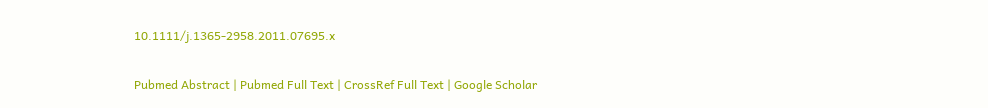10.1111/j.1365-2958.2011.07695.x

Pubmed Abstract | Pubmed Full Text | CrossRef Full Text | Google Scholar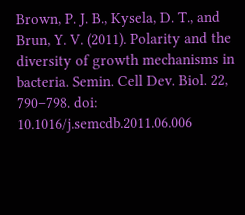Brown, P. J. B., Kysela, D. T., and Brun, Y. V. (2011). Polarity and the diversity of growth mechanisms in bacteria. Semin. Cell Dev. Biol. 22, 790–798. doi: 10.1016/j.semcdb.2011.06.006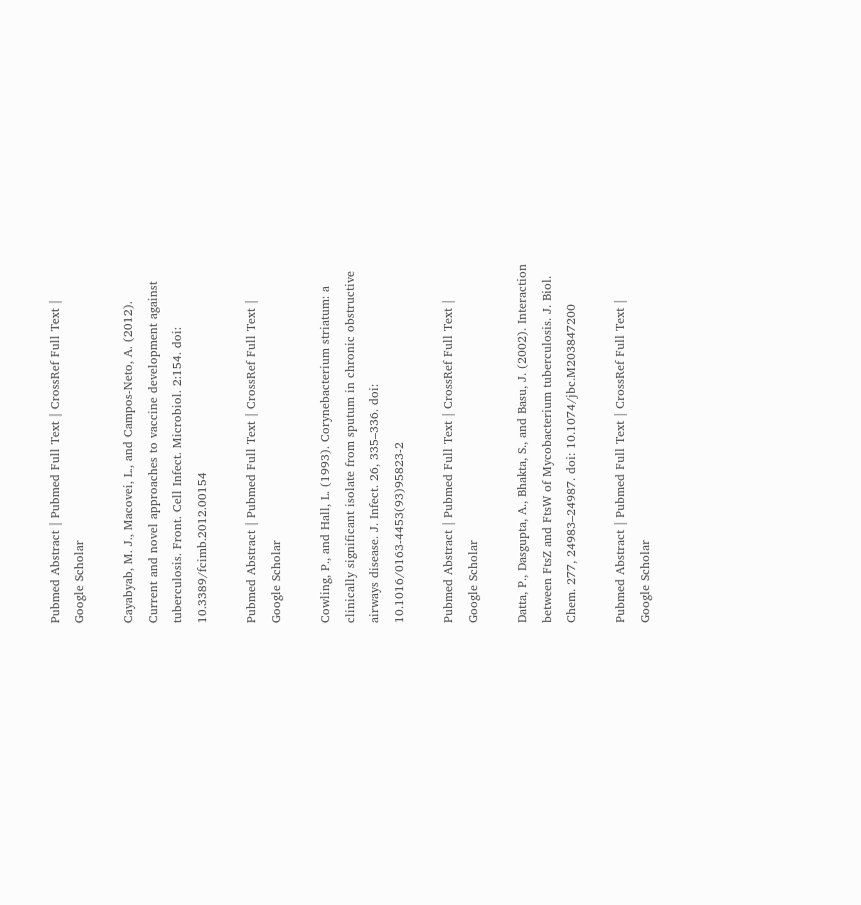Pubmed Abstract | Pubmed Full Text | CrossRef Full Text | Google Scholar

Cayabyab, M. J., Macovei, L., and Campos-Neto, A. (2012). Current and novel approaches to vaccine development against tuberculosis. Front. Cell Infect. Microbiol. 2:154. doi: 10.3389/fcimb.2012.00154

Pubmed Abstract | Pubmed Full Text | CrossRef Full Text | Google Scholar

Cowling, P., and Hall, L. (1993). Corynebacterium striatum: a clinically significant isolate from sputum in chronic obstructive airways disease. J. Infect. 26, 335–336. doi: 10.1016/0163-4453(93)95823-2

Pubmed Abstract | Pubmed Full Text | CrossRef Full Text | Google Scholar

Datta, P., Dasgupta, A., Bhakta, S., and Basu, J. (2002). Interaction between FtsZ and FtsW of Mycobacterium tuberculosis. J. Biol. Chem. 277, 24983–24987. doi: 10.1074/jbc.M203847200

Pubmed Abstract | Pubmed Full Text | CrossRef Full Text | Google Scholar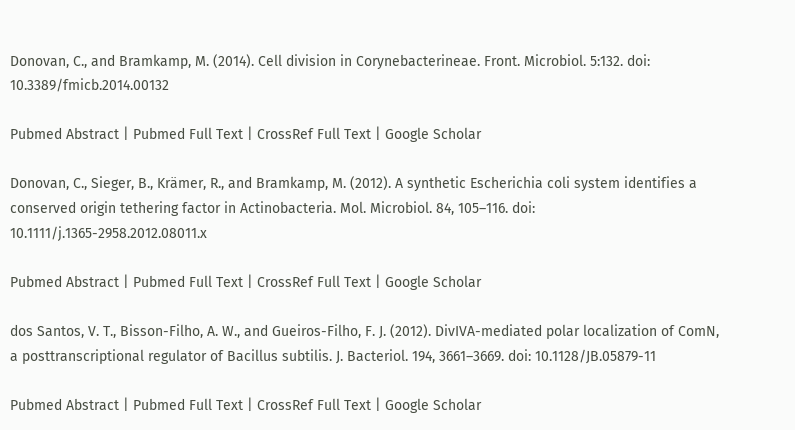Donovan, C., and Bramkamp, M. (2014). Cell division in Corynebacterineae. Front. Microbiol. 5:132. doi: 10.3389/fmicb.2014.00132

Pubmed Abstract | Pubmed Full Text | CrossRef Full Text | Google Scholar

Donovan, C., Sieger, B., Krämer, R., and Bramkamp, M. (2012). A synthetic Escherichia coli system identifies a conserved origin tethering factor in Actinobacteria. Mol. Microbiol. 84, 105–116. doi: 10.1111/j.1365-2958.2012.08011.x

Pubmed Abstract | Pubmed Full Text | CrossRef Full Text | Google Scholar

dos Santos, V. T., Bisson-Filho, A. W., and Gueiros-Filho, F. J. (2012). DivIVA-mediated polar localization of ComN, a posttranscriptional regulator of Bacillus subtilis. J. Bacteriol. 194, 3661–3669. doi: 10.1128/JB.05879-11

Pubmed Abstract | Pubmed Full Text | CrossRef Full Text | Google Scholar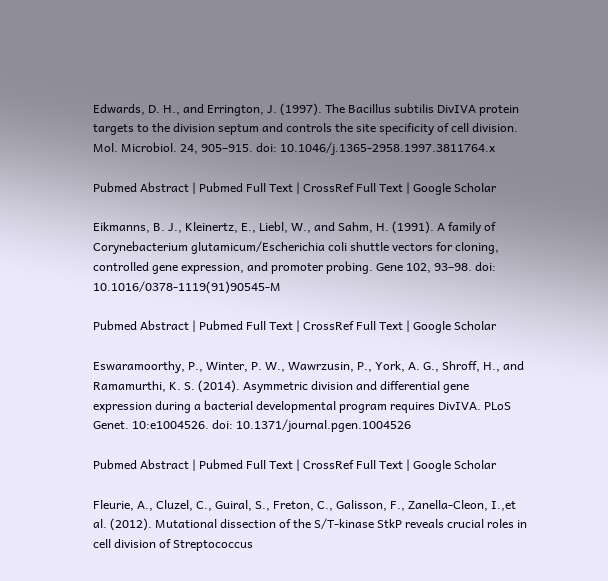Edwards, D. H., and Errington, J. (1997). The Bacillus subtilis DivIVA protein targets to the division septum and controls the site specificity of cell division. Mol. Microbiol. 24, 905–915. doi: 10.1046/j.1365-2958.1997.3811764.x

Pubmed Abstract | Pubmed Full Text | CrossRef Full Text | Google Scholar

Eikmanns, B. J., Kleinertz, E., Liebl, W., and Sahm, H. (1991). A family of Corynebacterium glutamicum/Escherichia coli shuttle vectors for cloning, controlled gene expression, and promoter probing. Gene 102, 93–98. doi: 10.1016/0378-1119(91)90545-M

Pubmed Abstract | Pubmed Full Text | CrossRef Full Text | Google Scholar

Eswaramoorthy, P., Winter, P. W., Wawrzusin, P., York, A. G., Shroff, H., and Ramamurthi, K. S. (2014). Asymmetric division and differential gene expression during a bacterial developmental program requires DivIVA. PLoS Genet. 10:e1004526. doi: 10.1371/journal.pgen.1004526

Pubmed Abstract | Pubmed Full Text | CrossRef Full Text | Google Scholar

Fleurie, A., Cluzel, C., Guiral, S., Freton, C., Galisson, F., Zanella-Cleon, I.,et al. (2012). Mutational dissection of the S/T-kinase StkP reveals crucial roles in cell division of Streptococcus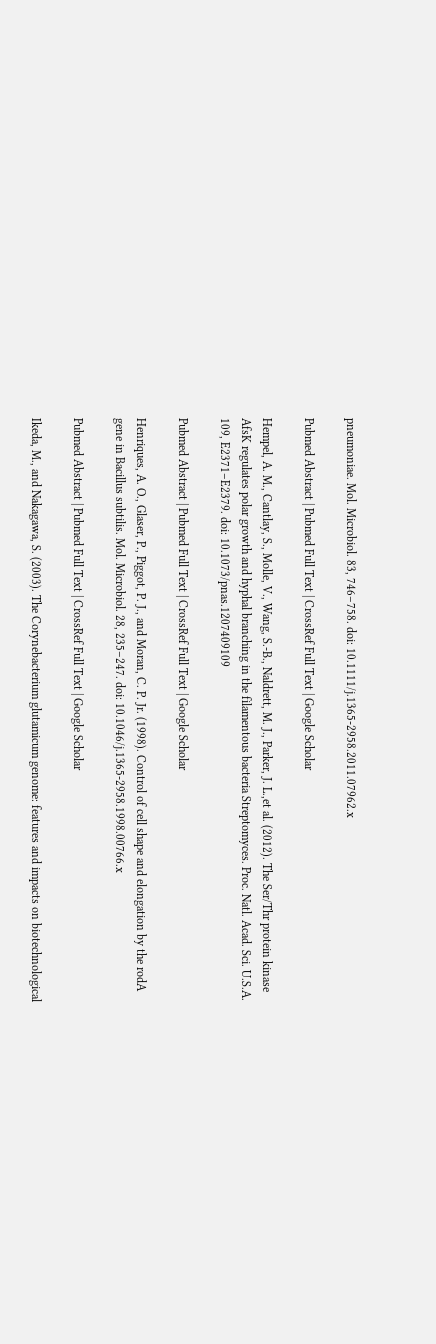pneumoniae. Mol. Microbiol. 83, 746–758. doi: 10.1111/j.1365-2958.2011.07962.x

Pubmed Abstract | Pubmed Full Text | CrossRef Full Text | Google Scholar

Hempel, A. M., Cantlay, S., Molle, V., Wang, S.-B., Naldrett, M. J., Parker, J. L.,et al. (2012). The Ser/Thr protein kinase AfsK regulates polar growth and hyphal branching in the filamentous bacteria Streptomyces. Proc. Natl. Acad. Sci. U.S.A. 109, E2371–E2379. doi: 10.1073/pnas.1207409109

Pubmed Abstract | Pubmed Full Text | CrossRef Full Text | Google Scholar

Henriques, A. O., Glaser, P., Piggot, P. J., and Moran, C. P. Jr. (1998). Control of cell shape and elongation by the rodA gene in Bacillus subtilis. Mol. Microbiol. 28, 235–247. doi: 10.1046/j.1365-2958.1998.00766.x

Pubmed Abstract | Pubmed Full Text | CrossRef Full Text | Google Scholar

Ikeda, M., and Nakagawa, S. (2003). The Corynebacterium glutamicum genome: features and impacts on biotechnological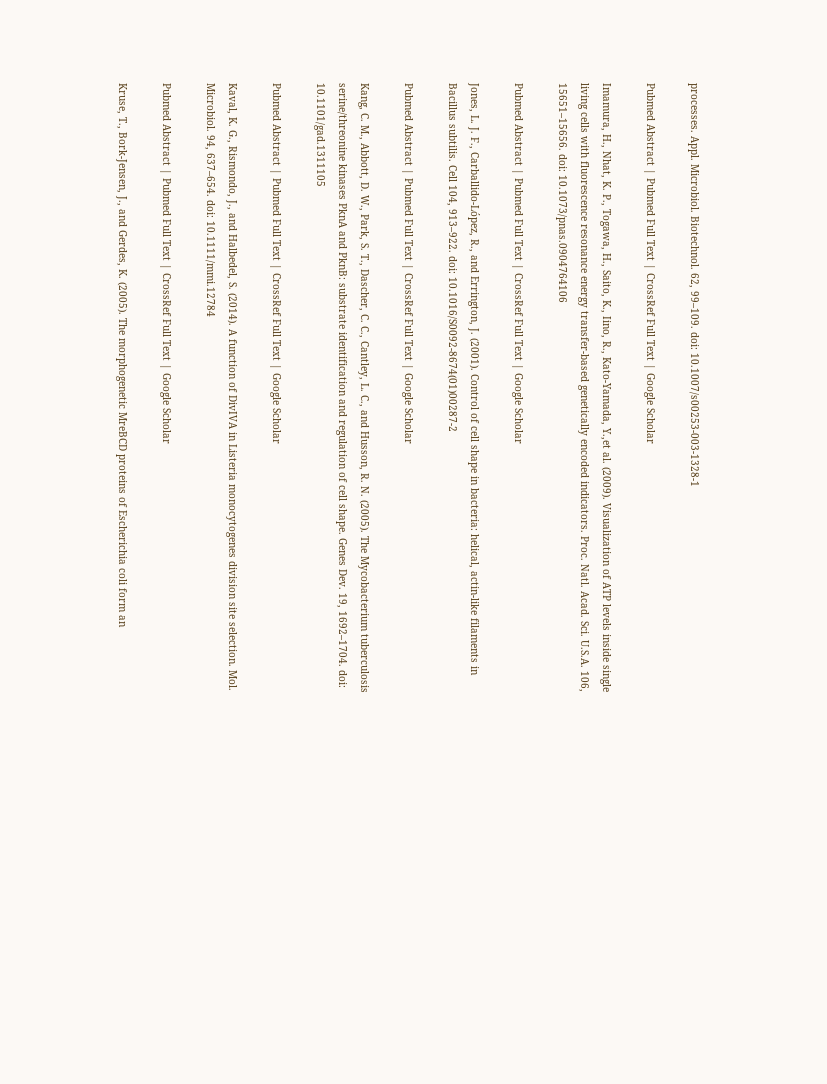processes. Appl. Microbiol. Biotechnol. 62, 99–109. doi: 10.1007/s00253-003-1328-1

Pubmed Abstract | Pubmed Full Text | CrossRef Full Text | Google Scholar

Imamura, H., Nhat, K. P., Togawa, H., Saito, K., Iino, R., Kato-Yamada, Y.,et al. (2009). Visualization of ATP levels inside single living cells with fluorescence resonance energy transfer-based genetically encoded indicators. Proc. Natl. Acad. Sci. U.S.A. 106, 15651–15656. doi: 10.1073/pnas.0904764106

Pubmed Abstract | Pubmed Full Text | CrossRef Full Text | Google Scholar

Jones, L. J. F., Carballido-López, R., and Errington, J. (2001). Control of cell shape in bacteria: helical, actin-like filaments in Bacillus subtilis. Cell 104, 913–922. doi: 10.1016/S0092-8674(01)00287-2

Pubmed Abstract | Pubmed Full Text | CrossRef Full Text | Google Scholar

Kang, C. M., Abbott, D. W., Park, S. T., Dascher, C. C., Cantley, L. C., and Husson, R. N. (2005). The Mycobacterium tuberculosis serine/threonine kinases PknA and PknB: substrate identification and regulation of cell shape. Genes Dev. 19, 1692–1704. doi: 10.1101/gad.1311105

Pubmed Abstract | Pubmed Full Text | CrossRef Full Text | Google Scholar

Kaval, K. G., Rismondo, J., and Halbedel, S. (2014). A function of DivIVA in Listeria monocytogenes division site selection. Mol. Microbiol. 94, 637–654. doi: 10.1111/mmi.12784

Pubmed Abstract | Pubmed Full Text | CrossRef Full Text | Google Scholar

Kruse, T., Bork-Jensen, J., and Gerdes, K. (2005). The morphogenetic MreBCD proteins of Escherichia coli form an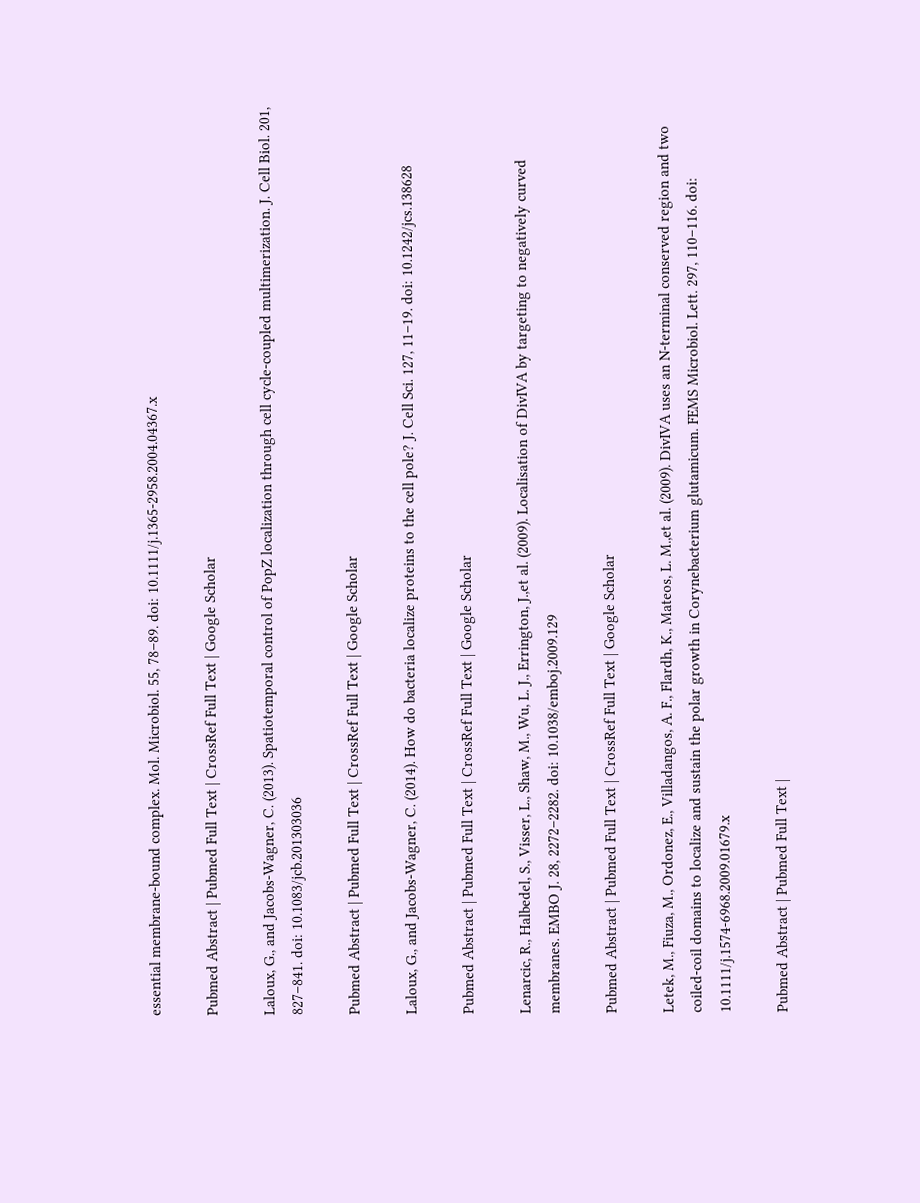essential membrane-bound complex. Mol. Microbiol. 55, 78–89. doi: 10.1111/j.1365-2958.2004.04367.x

Pubmed Abstract | Pubmed Full Text | CrossRef Full Text | Google Scholar

Laloux, G., and Jacobs-Wagner, C. (2013). Spatiotemporal control of PopZ localization through cell cycle-coupled multimerization. J. Cell Biol. 201, 827–841. doi: 10.1083/jcb.201303036

Pubmed Abstract | Pubmed Full Text | CrossRef Full Text | Google Scholar

Laloux, G., and Jacobs-Wagner, C. (2014). How do bacteria localize proteins to the cell pole? J. Cell Sci. 127, 11–19. doi: 10.1242/jcs.138628

Pubmed Abstract | Pubmed Full Text | CrossRef Full Text | Google Scholar

Lenarcic, R., Halbedel, S., Visser, L., Shaw, M., Wu, L. J., Errington, J.,et al. (2009). Localisation of DivIVA by targeting to negatively curved membranes. EMBO J. 28, 2272–2282. doi: 10.1038/emboj.2009.129

Pubmed Abstract | Pubmed Full Text | CrossRef Full Text | Google Scholar

Letek, M., Fiuza, M., Ordonez, E., Villadangos, A. F., Flardh, K., Mateos, L. M.,et al. (2009). DivIVA uses an N-terminal conserved region and two coiled-coil domains to localize and sustain the polar growth in Corynebacterium glutamicum. FEMS Microbiol. Lett. 297, 110–116. doi: 10.1111/j.1574-6968.2009.01679.x

Pubmed Abstract | Pubmed Full Text |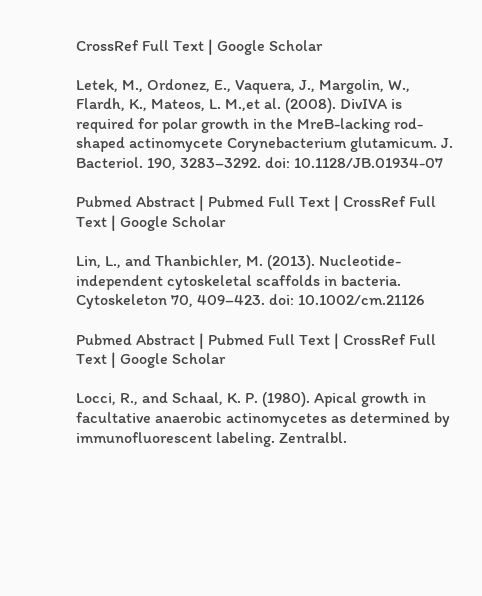CrossRef Full Text | Google Scholar

Letek, M., Ordonez, E., Vaquera, J., Margolin, W., Flardh, K., Mateos, L. M.,et al. (2008). DivIVA is required for polar growth in the MreB-lacking rod-shaped actinomycete Corynebacterium glutamicum. J. Bacteriol. 190, 3283–3292. doi: 10.1128/JB.01934-07

Pubmed Abstract | Pubmed Full Text | CrossRef Full Text | Google Scholar

Lin, L., and Thanbichler, M. (2013). Nucleotide-independent cytoskeletal scaffolds in bacteria. Cytoskeleton 70, 409–423. doi: 10.1002/cm.21126

Pubmed Abstract | Pubmed Full Text | CrossRef Full Text | Google Scholar

Locci, R., and Schaal, K. P. (1980). Apical growth in facultative anaerobic actinomycetes as determined by immunofluorescent labeling. Zentralbl.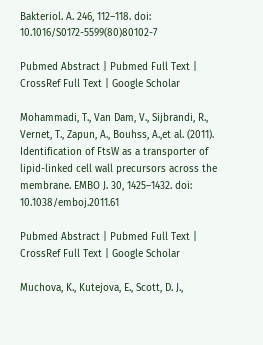Bakteriol. A. 246, 112–118. doi: 10.1016/S0172-5599(80)80102-7

Pubmed Abstract | Pubmed Full Text | CrossRef Full Text | Google Scholar

Mohammadi, T., Van Dam, V., Sijbrandi, R., Vernet, T., Zapun, A., Bouhss, A.,et al. (2011). Identification of FtsW as a transporter of lipid-linked cell wall precursors across the membrane. EMBO J. 30, 1425–1432. doi: 10.1038/emboj.2011.61

Pubmed Abstract | Pubmed Full Text | CrossRef Full Text | Google Scholar

Muchova, K., Kutejova, E., Scott, D. J.,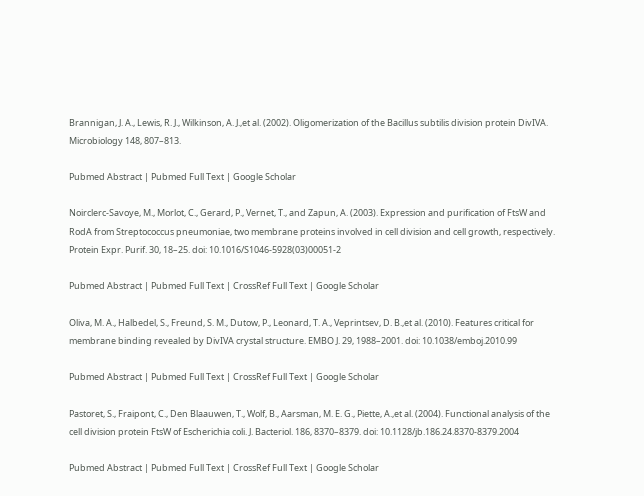Brannigan, J. A., Lewis, R. J., Wilkinson, A. J.,et al. (2002). Oligomerization of the Bacillus subtilis division protein DivIVA. Microbiology 148, 807–813.

Pubmed Abstract | Pubmed Full Text | Google Scholar

Noirclerc-Savoye, M., Morlot, C., Gerard, P., Vernet, T., and Zapun, A. (2003). Expression and purification of FtsW and RodA from Streptococcus pneumoniae, two membrane proteins involved in cell division and cell growth, respectively. Protein Expr. Purif. 30, 18–25. doi: 10.1016/S1046-5928(03)00051-2

Pubmed Abstract | Pubmed Full Text | CrossRef Full Text | Google Scholar

Oliva, M. A., Halbedel, S., Freund, S. M., Dutow, P., Leonard, T. A., Veprintsev, D. B.,et al. (2010). Features critical for membrane binding revealed by DivIVA crystal structure. EMBO J. 29, 1988–2001. doi: 10.1038/emboj.2010.99

Pubmed Abstract | Pubmed Full Text | CrossRef Full Text | Google Scholar

Pastoret, S., Fraipont, C., Den Blaauwen, T., Wolf, B., Aarsman, M. E. G., Piette, A.,et al. (2004). Functional analysis of the cell division protein FtsW of Escherichia coli. J. Bacteriol. 186, 8370–8379. doi: 10.1128/jb.186.24.8370-8379.2004

Pubmed Abstract | Pubmed Full Text | CrossRef Full Text | Google Scholar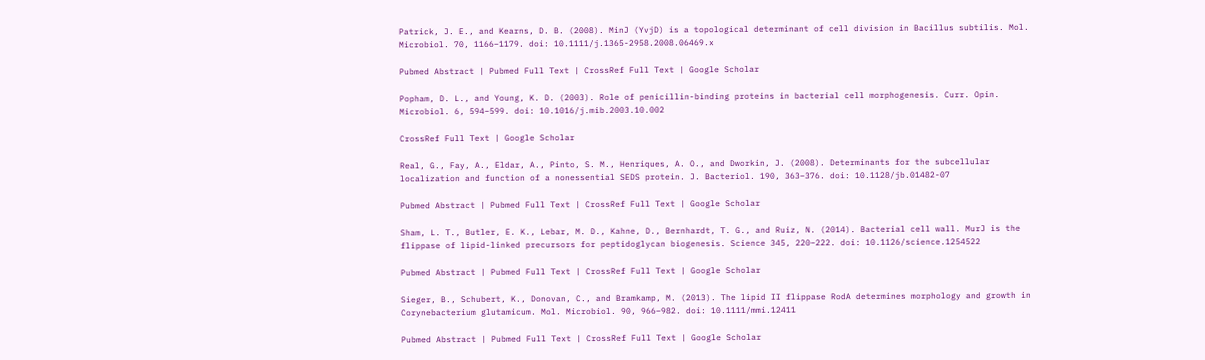Patrick, J. E., and Kearns, D. B. (2008). MinJ (YvjD) is a topological determinant of cell division in Bacillus subtilis. Mol. Microbiol. 70, 1166–1179. doi: 10.1111/j.1365-2958.2008.06469.x

Pubmed Abstract | Pubmed Full Text | CrossRef Full Text | Google Scholar

Popham, D. L., and Young, K. D. (2003). Role of penicillin-binding proteins in bacterial cell morphogenesis. Curr. Opin. Microbiol. 6, 594–599. doi: 10.1016/j.mib.2003.10.002

CrossRef Full Text | Google Scholar

Real, G., Fay, A., Eldar, A., Pinto, S. M., Henriques, A. O., and Dworkin, J. (2008). Determinants for the subcellular localization and function of a nonessential SEDS protein. J. Bacteriol. 190, 363–376. doi: 10.1128/jb.01482-07

Pubmed Abstract | Pubmed Full Text | CrossRef Full Text | Google Scholar

Sham, L. T., Butler, E. K., Lebar, M. D., Kahne, D., Bernhardt, T. G., and Ruiz, N. (2014). Bacterial cell wall. MurJ is the flippase of lipid-linked precursors for peptidoglycan biogenesis. Science 345, 220–222. doi: 10.1126/science.1254522

Pubmed Abstract | Pubmed Full Text | CrossRef Full Text | Google Scholar

Sieger, B., Schubert, K., Donovan, C., and Bramkamp, M. (2013). The lipid II flippase RodA determines morphology and growth in Corynebacterium glutamicum. Mol. Microbiol. 90, 966–982. doi: 10.1111/mmi.12411

Pubmed Abstract | Pubmed Full Text | CrossRef Full Text | Google Scholar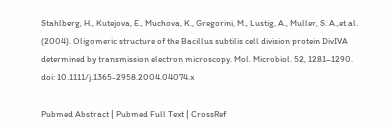Stahlberg, H., Kutejova, E., Muchova, K., Gregorini, M., Lustig, A., Muller, S. A.,et al. (2004). Oligomeric structure of the Bacillus subtilis cell division protein DivIVA determined by transmission electron microscopy. Mol. Microbiol. 52, 1281–1290. doi: 10.1111/j.1365-2958.2004.04074.x

Pubmed Abstract | Pubmed Full Text | CrossRef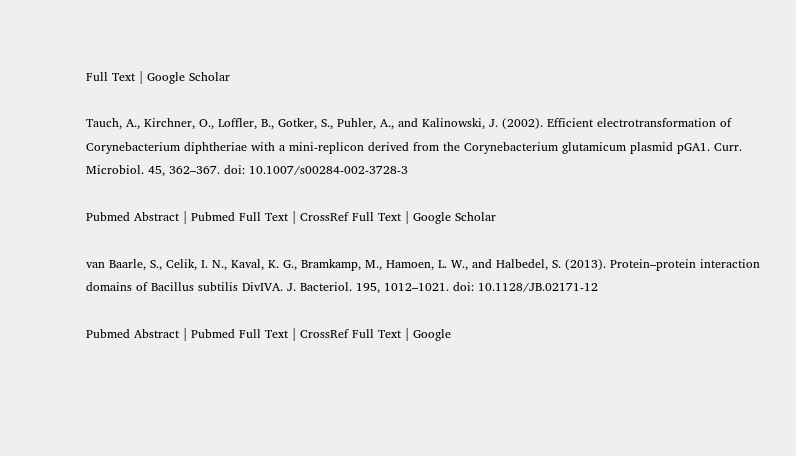Full Text | Google Scholar

Tauch, A., Kirchner, O., Loffler, B., Gotker, S., Puhler, A., and Kalinowski, J. (2002). Efficient electrotransformation of Corynebacterium diphtheriae with a mini-replicon derived from the Corynebacterium glutamicum plasmid pGA1. Curr. Microbiol. 45, 362–367. doi: 10.1007/s00284-002-3728-3

Pubmed Abstract | Pubmed Full Text | CrossRef Full Text | Google Scholar

van Baarle, S., Celik, I. N., Kaval, K. G., Bramkamp, M., Hamoen, L. W., and Halbedel, S. (2013). Protein–protein interaction domains of Bacillus subtilis DivIVA. J. Bacteriol. 195, 1012–1021. doi: 10.1128/JB.02171-12

Pubmed Abstract | Pubmed Full Text | CrossRef Full Text | Google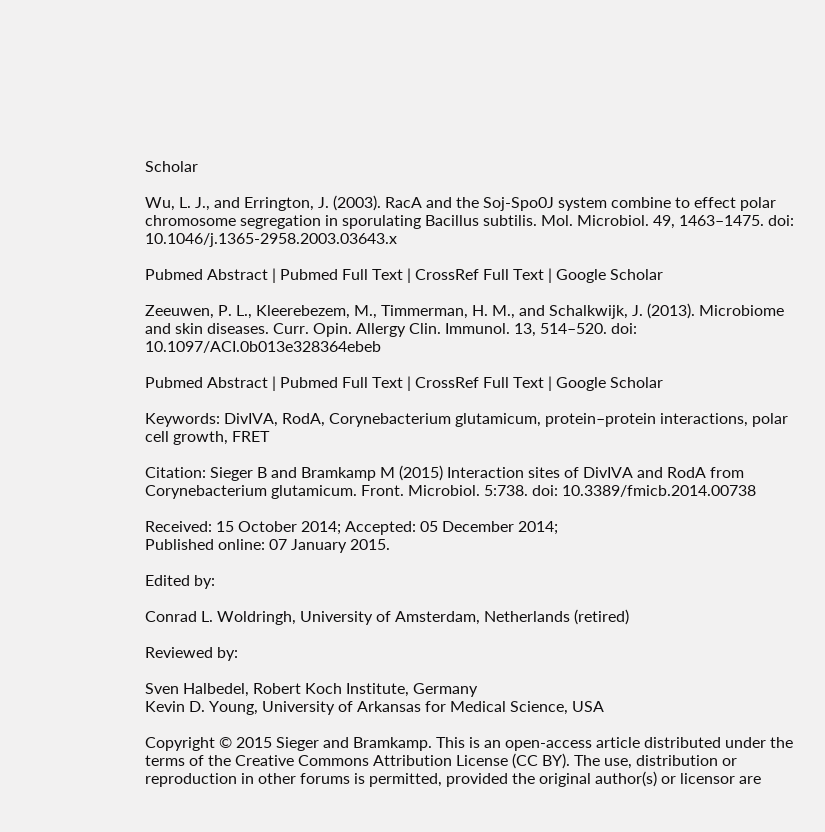Scholar

Wu, L. J., and Errington, J. (2003). RacA and the Soj-Spo0J system combine to effect polar chromosome segregation in sporulating Bacillus subtilis. Mol. Microbiol. 49, 1463–1475. doi: 10.1046/j.1365-2958.2003.03643.x

Pubmed Abstract | Pubmed Full Text | CrossRef Full Text | Google Scholar

Zeeuwen, P. L., Kleerebezem, M., Timmerman, H. M., and Schalkwijk, J. (2013). Microbiome and skin diseases. Curr. Opin. Allergy Clin. Immunol. 13, 514–520. doi: 10.1097/ACI.0b013e328364ebeb

Pubmed Abstract | Pubmed Full Text | CrossRef Full Text | Google Scholar

Keywords: DivIVA, RodA, Corynebacterium glutamicum, protein–protein interactions, polar cell growth, FRET

Citation: Sieger B and Bramkamp M (2015) Interaction sites of DivIVA and RodA from Corynebacterium glutamicum. Front. Microbiol. 5:738. doi: 10.3389/fmicb.2014.00738

Received: 15 October 2014; Accepted: 05 December 2014;
Published online: 07 January 2015.

Edited by:

Conrad L. Woldringh, University of Amsterdam, Netherlands (retired)

Reviewed by:

Sven Halbedel, Robert Koch Institute, Germany
Kevin D. Young, University of Arkansas for Medical Science, USA

Copyright © 2015 Sieger and Bramkamp. This is an open-access article distributed under the terms of the Creative Commons Attribution License (CC BY). The use, distribution or reproduction in other forums is permitted, provided the original author(s) or licensor are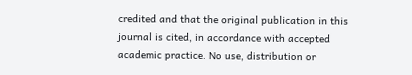credited and that the original publication in this journal is cited, in accordance with accepted academic practice. No use, distribution or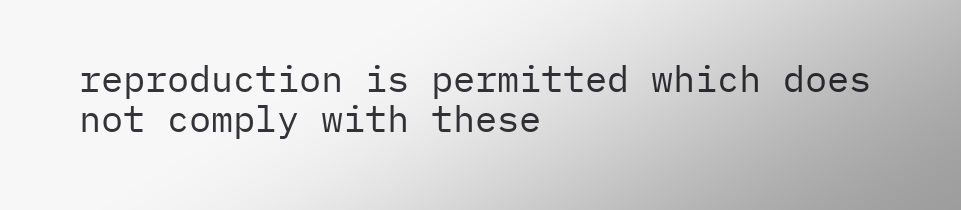reproduction is permitted which does not comply with these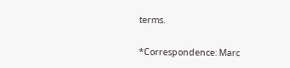terms.

*Correspondence: Marc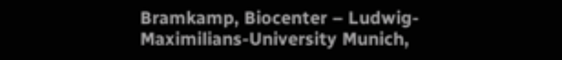Bramkamp, Biocenter – Ludwig-Maximilians-University Munich,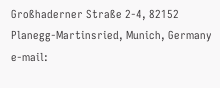Großhaderner Straße 2-4, 82152 Planegg-Martinsried, Munich, Germany e-mail: